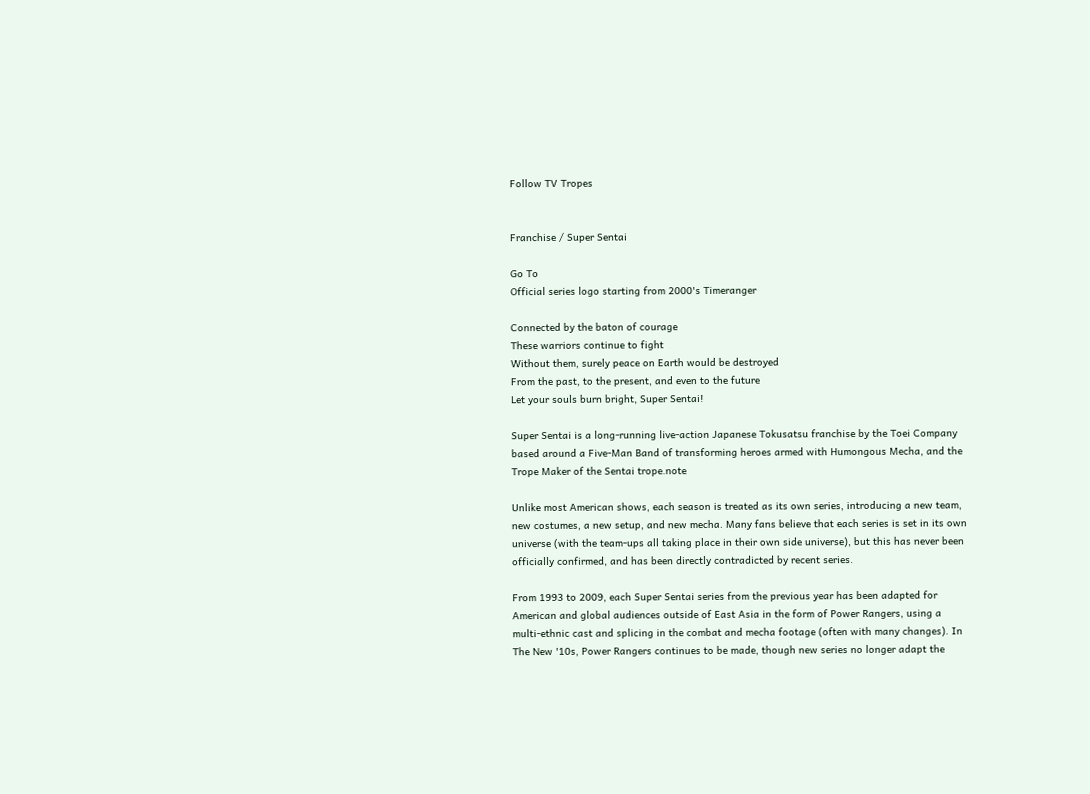Follow TV Tropes


Franchise / Super Sentai

Go To
Official series logo starting from 2000's Timeranger

Connected by the baton of courage
These warriors continue to fight
Without them, surely peace on Earth would be destroyed
From the past, to the present, and even to the future
Let your souls burn bright, Super Sentai!

Super Sentai is a long-running live-action Japanese Tokusatsu franchise by the Toei Company based around a Five-Man Band of transforming heroes armed with Humongous Mecha, and the Trope Maker of the Sentai trope.note

Unlike most American shows, each season is treated as its own series, introducing a new team, new costumes, a new setup, and new mecha. Many fans believe that each series is set in its own universe (with the team-ups all taking place in their own side universe), but this has never been officially confirmed, and has been directly contradicted by recent series.

From 1993 to 2009, each Super Sentai series from the previous year has been adapted for American and global audiences outside of East Asia in the form of Power Rangers, using a multi-ethnic cast and splicing in the combat and mecha footage (often with many changes). In The New '10s, Power Rangers continues to be made, though new series no longer adapt the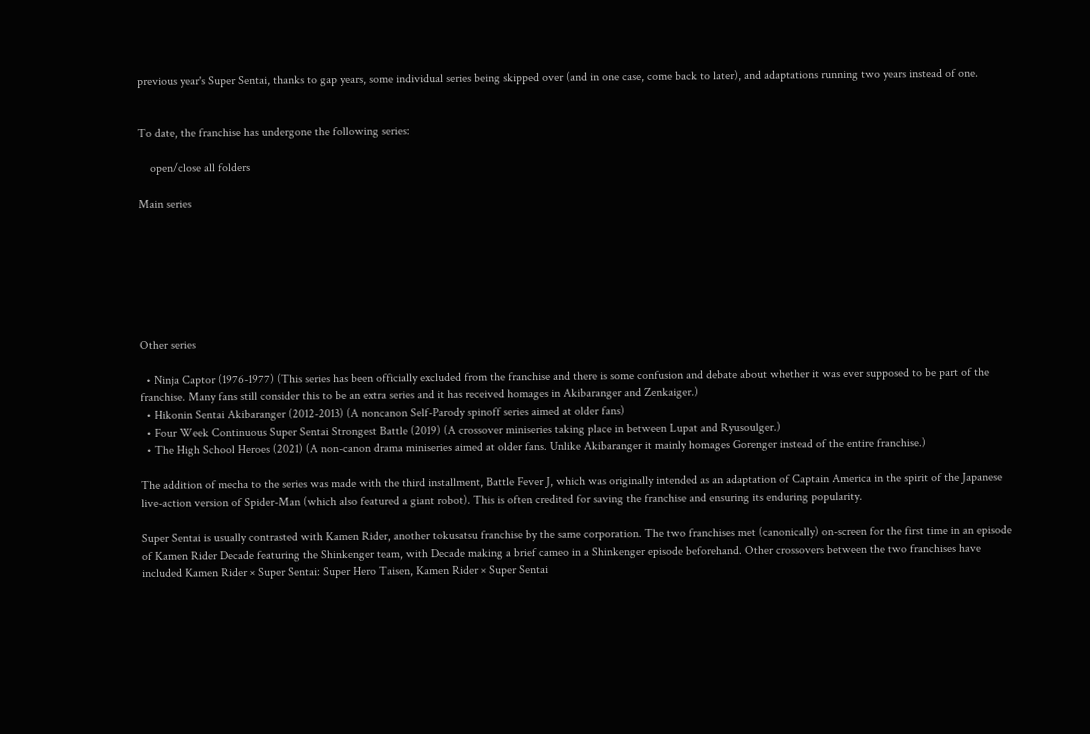previous year's Super Sentai, thanks to gap years, some individual series being skipped over (and in one case, come back to later), and adaptations running two years instead of one.


To date, the franchise has undergone the following series:

    open/close all folders

Main series







Other series

  • Ninja Captor (1976-1977) (This series has been officially excluded from the franchise and there is some confusion and debate about whether it was ever supposed to be part of the franchise. Many fans still consider this to be an extra series and it has received homages in Akibaranger and Zenkaiger.)
  • Hikonin Sentai Akibaranger (2012-2013) (A noncanon Self-Parody spinoff series aimed at older fans)
  • Four Week Continuous Super Sentai Strongest Battle (2019) (A crossover miniseries taking place in between Lupat and Ryusoulger.)
  • The High School Heroes (2021) (A non-canon drama miniseries aimed at older fans. Unlike Akibaranger it mainly homages Gorenger instead of the entire franchise.)

The addition of mecha to the series was made with the third installment, Battle Fever J, which was originally intended as an adaptation of Captain America in the spirit of the Japanese live-action version of Spider-Man (which also featured a giant robot). This is often credited for saving the franchise and ensuring its enduring popularity.

Super Sentai is usually contrasted with Kamen Rider, another tokusatsu franchise by the same corporation. The two franchises met (canonically) on-screen for the first time in an episode of Kamen Rider Decade featuring the Shinkenger team, with Decade making a brief cameo in a Shinkenger episode beforehand. Other crossovers between the two franchises have included Kamen Rider × Super Sentai: Super Hero Taisen, Kamen Rider × Super Sentai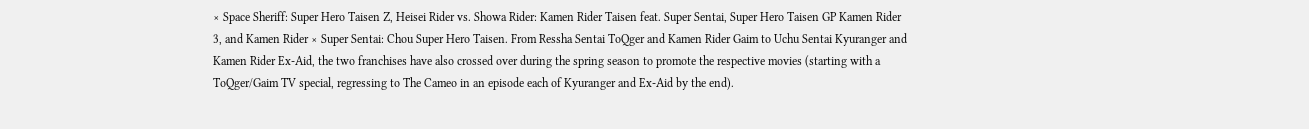× Space Sheriff: Super Hero Taisen Z, Heisei Rider vs. Showa Rider: Kamen Rider Taisen feat. Super Sentai, Super Hero Taisen GP Kamen Rider 3, and Kamen Rider × Super Sentai: Chou Super Hero Taisen. From Ressha Sentai ToQger and Kamen Rider Gaim to Uchu Sentai Kyuranger and Kamen Rider Ex-Aid, the two franchises have also crossed over during the spring season to promote the respective movies (starting with a ToQger/Gaim TV special, regressing to The Cameo in an episode each of Kyuranger and Ex-Aid by the end).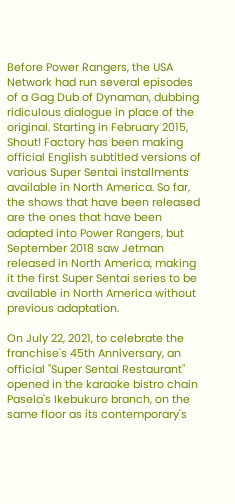Before Power Rangers, the USA Network had run several episodes of a Gag Dub of Dynaman, dubbing ridiculous dialogue in place of the original. Starting in February 2015, Shout! Factory has been making official English subtitled versions of various Super Sentai installments available in North America. So far, the shows that have been released are the ones that have been adapted into Power Rangers, but September 2018 saw Jetman released in North America, making it the first Super Sentai series to be available in North America without previous adaptation.

On July 22, 2021, to celebrate the franchise's 45th Anniversary, an official "Super Sentai Restaurant" opened in the karaoke bistro chain Pasela's Ikebukuro branch, on the same floor as its contemporary's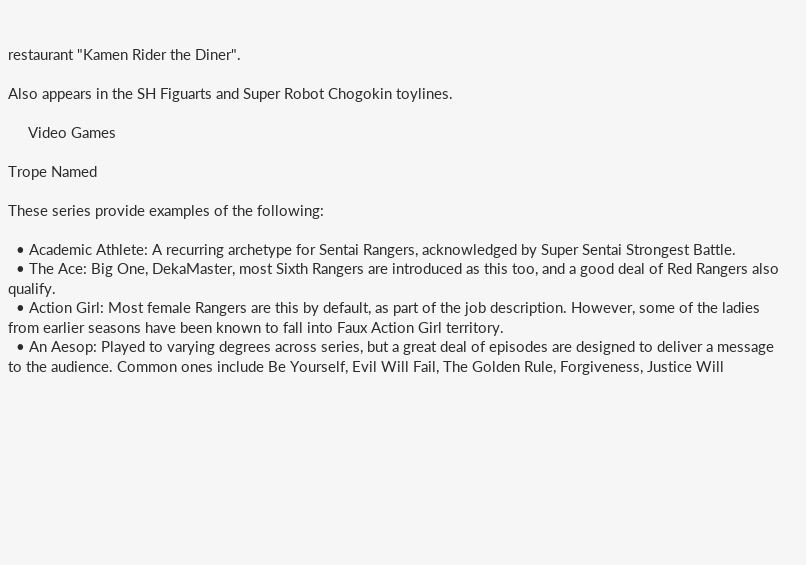restaurant "Kamen Rider the Diner".

Also appears in the SH Figuarts and Super Robot Chogokin toylines.

     Video Games

Trope Named

These series provide examples of the following:

  • Academic Athlete: A recurring archetype for Sentai Rangers, acknowledged by Super Sentai Strongest Battle.
  • The Ace: Big One, DekaMaster, most Sixth Rangers are introduced as this too, and a good deal of Red Rangers also qualify.
  • Action Girl: Most female Rangers are this by default, as part of the job description. However, some of the ladies from earlier seasons have been known to fall into Faux Action Girl territory.
  • An Aesop: Played to varying degrees across series, but a great deal of episodes are designed to deliver a message to the audience. Common ones include Be Yourself, Evil Will Fail, The Golden Rule, Forgiveness, Justice Will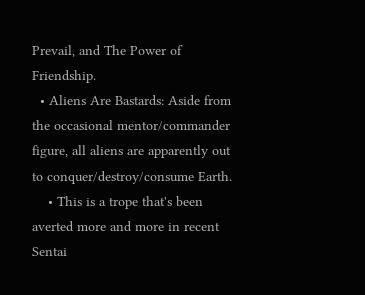Prevail, and The Power of Friendship.
  • Aliens Are Bastards: Aside from the occasional mentor/commander figure, all aliens are apparently out to conquer/destroy/consume Earth.
    • This is a trope that's been averted more and more in recent Sentai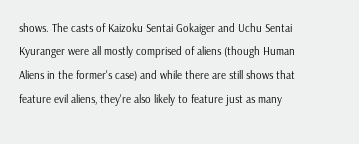shows. The casts of Kaizoku Sentai Gokaiger and Uchu Sentai Kyuranger were all mostly comprised of aliens (though Human Aliens in the former's case) and while there are still shows that feature evil aliens, they're also likely to feature just as many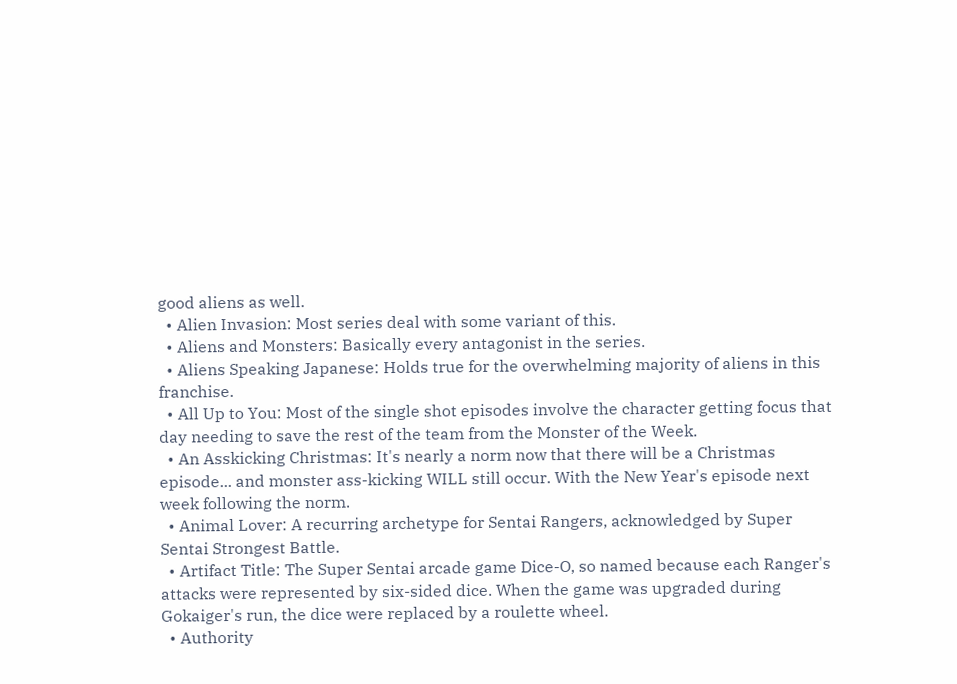good aliens as well.
  • Alien Invasion: Most series deal with some variant of this.
  • Aliens and Monsters: Basically every antagonist in the series.
  • Aliens Speaking Japanese: Holds true for the overwhelming majority of aliens in this franchise.
  • All Up to You: Most of the single shot episodes involve the character getting focus that day needing to save the rest of the team from the Monster of the Week.
  • An Asskicking Christmas: It's nearly a norm now that there will be a Christmas episode... and monster ass-kicking WILL still occur. With the New Year's episode next week following the norm.
  • Animal Lover: A recurring archetype for Sentai Rangers, acknowledged by Super Sentai Strongest Battle.
  • Artifact Title: The Super Sentai arcade game Dice-O, so named because each Ranger's attacks were represented by six-sided dice. When the game was upgraded during Gokaiger's run, the dice were replaced by a roulette wheel.
  • Authority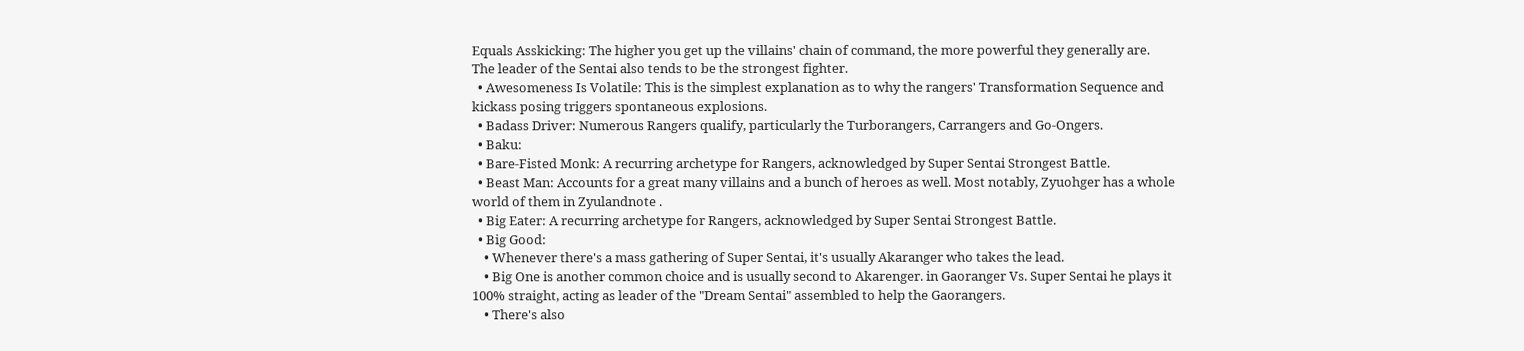Equals Asskicking: The higher you get up the villains' chain of command, the more powerful they generally are. The leader of the Sentai also tends to be the strongest fighter.
  • Awesomeness Is Volatile: This is the simplest explanation as to why the rangers' Transformation Sequence and kickass posing triggers spontaneous explosions.
  • Badass Driver: Numerous Rangers qualify, particularly the Turborangers, Carrangers and Go-Ongers.
  • Baku:
  • Bare-Fisted Monk: A recurring archetype for Rangers, acknowledged by Super Sentai Strongest Battle.
  • Beast Man: Accounts for a great many villains and a bunch of heroes as well. Most notably, Zyuohger has a whole world of them in Zyulandnote .
  • Big Eater: A recurring archetype for Rangers, acknowledged by Super Sentai Strongest Battle.
  • Big Good:
    • Whenever there's a mass gathering of Super Sentai, it's usually Akaranger who takes the lead.
    • Big One is another common choice and is usually second to Akarenger. in Gaoranger Vs. Super Sentai he plays it 100% straight, acting as leader of the "Dream Sentai" assembled to help the Gaorangers.
    • There's also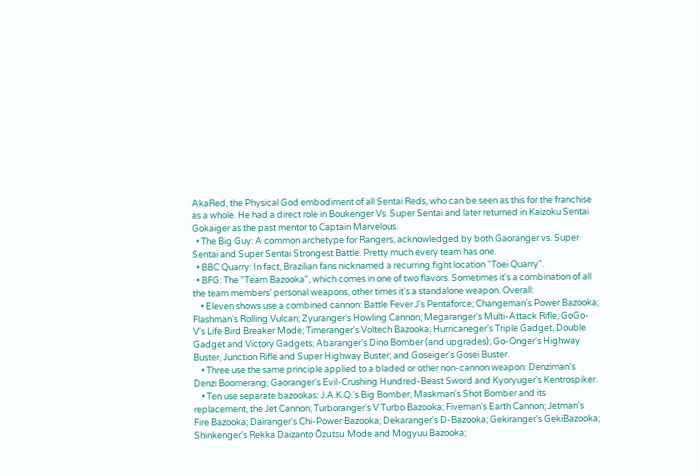AkaRed, the Physical God embodiment of all Sentai Reds, who can be seen as this for the franchise as a whole. He had a direct role in Boukenger Vs. Super Sentai and later returned in Kaizoku Sentai Gokaiger as the past mentor to Captain Marvelous.
  • The Big Guy: A common archetype for Rangers, acknowledged by both Gaoranger vs. Super Sentai and Super Sentai Strongest Battle. Pretty much every team has one.
  • BBC Quarry: In fact, Brazilian fans nicknamed a recurring fight location "Toei Quarry".
  • BFG: The "Team Bazooka", which comes in one of two flavors. Sometimes it's a combination of all the team members' personal weapons, other times it's a standalone weapon. Overall:
    • Eleven shows use a combined cannon: Battle Fever J's Pentaforce; Changeman's Power Bazooka; Flashman's Rolling Vulcan; Zyuranger's Howling Cannon; Megaranger's Multi-Attack Rifle; GoGo-V's Life Bird Breaker Mode; Timeranger's Voltech Bazooka; Hurricaneger's Triple Gadget, Double Gadget and Victory Gadgets; Abaranger's Dino Bomber (and upgrades); Go-Onger's Highway Buster, Junction Rifle and Super Highway Buster; and Goseiger's Gosei Buster.
    • Three use the same principle applied to a bladed or other non-cannon weapon: Denziman's Denzi Boomerang; Gaoranger's Evil-Crushing Hundred-Beast Sword and Kyoryuger's Kentrospiker.
    • Ten use separate bazookas: J.A.K.Q.'s Big Bomber; Maskman's Shot Bomber and its replacement, the Jet Cannon; Turboranger's V Turbo Bazooka; Fiveman's Earth Cannon; Jetman's Fire Bazooka; Dairanger's Chi-Power Bazooka; Dekaranger's D-Bazooka; Gekiranger's GekiBazooka; Shinkenger's Rekka Daizanto Ōzutsu Mode and Mogyuu Bazooka;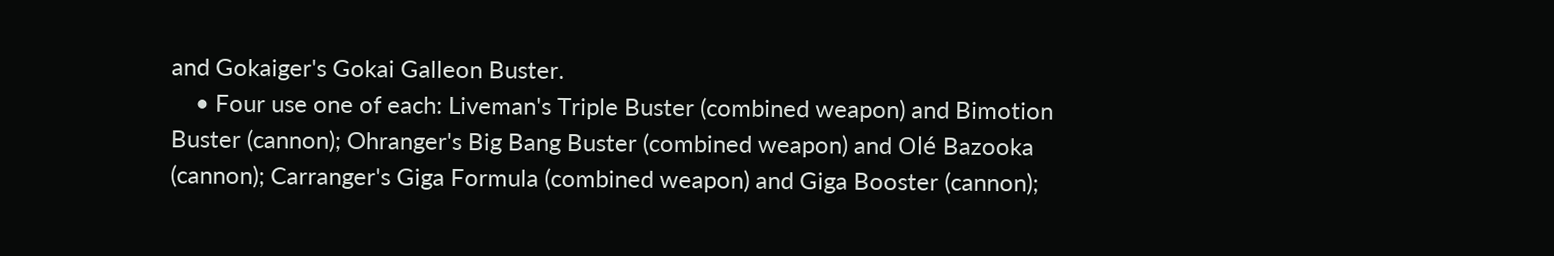and Gokaiger's Gokai Galleon Buster.
    • Four use one of each: Liveman's Triple Buster (combined weapon) and Bimotion Buster (cannon); Ohranger's Big Bang Buster (combined weapon) and Olé Bazooka (cannon); Carranger's Giga Formula (combined weapon) and Giga Booster (cannon);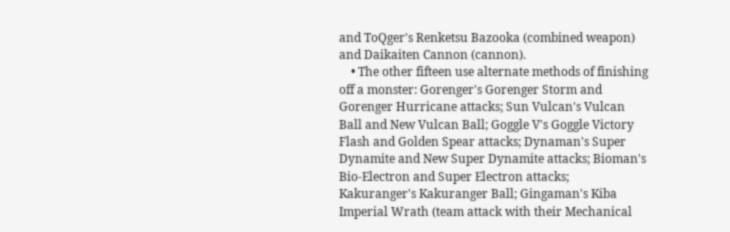and ToQger's Renketsu Bazooka (combined weapon) and Daikaiten Cannon (cannon).
    • The other fifteen use alternate methods of finishing off a monster: Gorenger's Gorenger Storm and Gorenger Hurricane attacks; Sun Vulcan's Vulcan Ball and New Vulcan Ball; Goggle V's Goggle Victory Flash and Golden Spear attacks; Dynaman's Super Dynamite and New Super Dynamite attacks; Bioman's Bio-Electron and Super Electron attacks; Kakuranger's Kakuranger Ball; Gingaman's Kiba Imperial Wrath (team attack with their Mechanical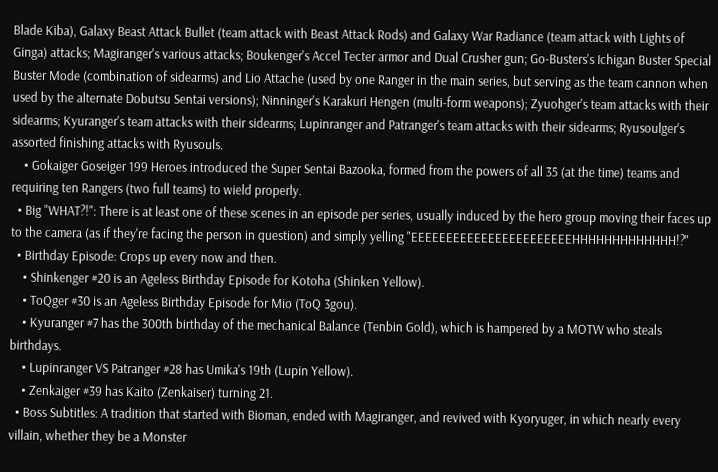Blade Kiba), Galaxy Beast Attack Bullet (team attack with Beast Attack Rods) and Galaxy War Radiance (team attack with Lights of Ginga) attacks; Magiranger's various attacks; Boukenger's Accel Tecter armor and Dual Crusher gun; Go-Busters's Ichigan Buster Special Buster Mode (combination of sidearms) and Lio Attache (used by one Ranger in the main series, but serving as the team cannon when used by the alternate Dobutsu Sentai versions); Ninninger's Karakuri Hengen (multi-form weapons); Zyuohger's team attacks with their sidearms; Kyuranger's team attacks with their sidearms; Lupinranger and Patranger's team attacks with their sidearms; Ryusoulger's assorted finishing attacks with Ryusouls.
    • Gokaiger Goseiger 199 Heroes introduced the Super Sentai Bazooka, formed from the powers of all 35 (at the time) teams and requiring ten Rangers (two full teams) to wield properly.
  • Big "WHAT?!": There is at least one of these scenes in an episode per series, usually induced by the hero group moving their faces up to the camera (as if they're facing the person in question) and simply yelling "EEEEEEEEEEEEEEEEEEEEEEEHHHHHHHHHHHHH!?"
  • Birthday Episode: Crops up every now and then.
    • Shinkenger #20 is an Ageless Birthday Episode for Kotoha (Shinken Yellow).
    • ToQger #30 is an Ageless Birthday Episode for Mio (ToQ 3gou).
    • Kyuranger #7 has the 300th birthday of the mechanical Balance (Tenbin Gold), which is hampered by a MOTW who steals birthdays.
    • Lupinranger VS Patranger #28 has Umika's 19th (Lupin Yellow).
    • Zenkaiger #39 has Kaito (Zenkaiser) turning 21.
  • Boss Subtitles: A tradition that started with Bioman, ended with Magiranger, and revived with Kyoryuger, in which nearly every villain, whether they be a Monster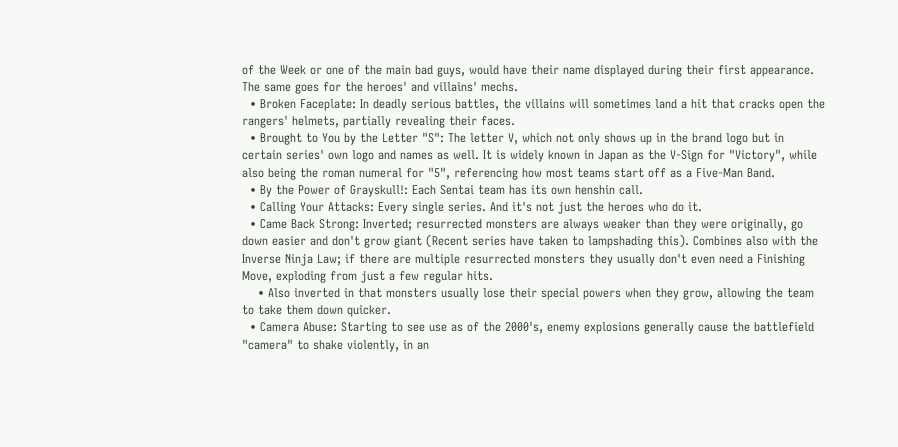of the Week or one of the main bad guys, would have their name displayed during their first appearance. The same goes for the heroes' and villains' mechs.
  • Broken Faceplate: In deadly serious battles, the villains will sometimes land a hit that cracks open the rangers' helmets, partially revealing their faces.
  • Brought to You by the Letter "S": The letter V, which not only shows up in the brand logo but in certain series' own logo and names as well. It is widely known in Japan as the V-Sign for "Victory", while also being the roman numeral for "5", referencing how most teams start off as a Five-Man Band.
  • By the Power of Grayskull!: Each Sentai team has its own henshin call.
  • Calling Your Attacks: Every single series. And it's not just the heroes who do it.
  • Came Back Strong: Inverted; resurrected monsters are always weaker than they were originally, go down easier and don't grow giant (Recent series have taken to lampshading this). Combines also with the Inverse Ninja Law; if there are multiple resurrected monsters they usually don't even need a Finishing Move, exploding from just a few regular hits.
    • Also inverted in that monsters usually lose their special powers when they grow, allowing the team to take them down quicker.
  • Camera Abuse: Starting to see use as of the 2000's, enemy explosions generally cause the battlefield "camera" to shake violently, in an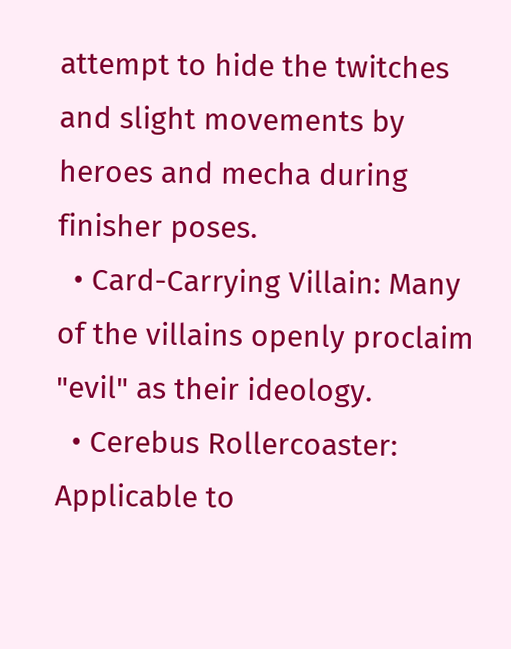attempt to hide the twitches and slight movements by heroes and mecha during finisher poses.
  • Card-Carrying Villain: Many of the villains openly proclaim "evil" as their ideology.
  • Cerebus Rollercoaster: Applicable to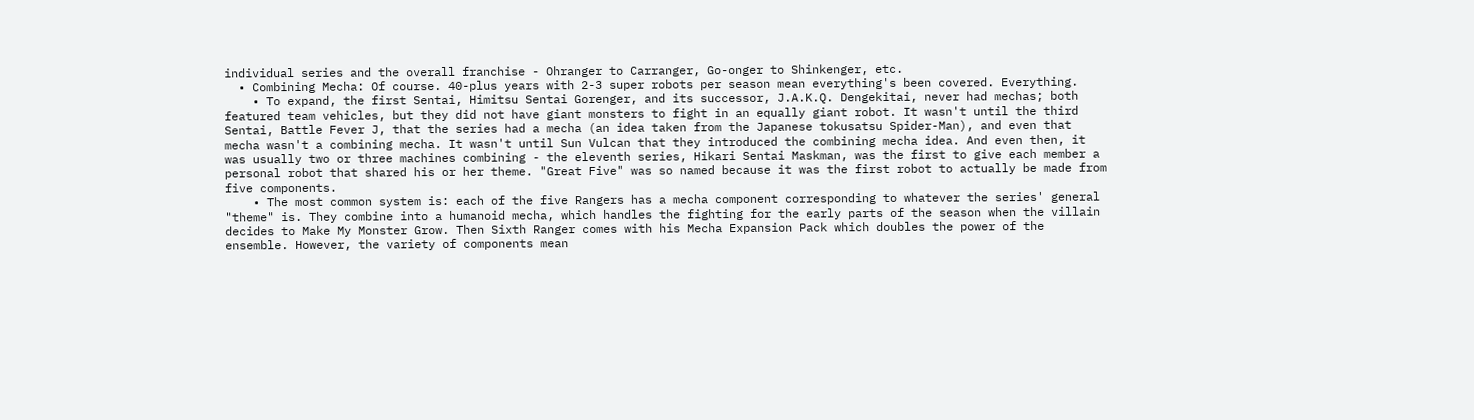individual series and the overall franchise - Ohranger to Carranger, Go-onger to Shinkenger, etc.
  • Combining Mecha: Of course. 40-plus years with 2-3 super robots per season mean everything's been covered. Everything.
    • To expand, the first Sentai, Himitsu Sentai Gorenger, and its successor, J.A.K.Q. Dengekitai, never had mechas; both featured team vehicles, but they did not have giant monsters to fight in an equally giant robot. It wasn't until the third Sentai, Battle Fever J, that the series had a mecha (an idea taken from the Japanese tokusatsu Spider-Man), and even that mecha wasn't a combining mecha. It wasn't until Sun Vulcan that they introduced the combining mecha idea. And even then, it was usually two or three machines combining - the eleventh series, Hikari Sentai Maskman, was the first to give each member a personal robot that shared his or her theme. "Great Five" was so named because it was the first robot to actually be made from five components.
    • The most common system is: each of the five Rangers has a mecha component corresponding to whatever the series' general "theme" is. They combine into a humanoid mecha, which handles the fighting for the early parts of the season when the villain decides to Make My Monster Grow. Then Sixth Ranger comes with his Mecha Expansion Pack which doubles the power of the ensemble. However, the variety of components mean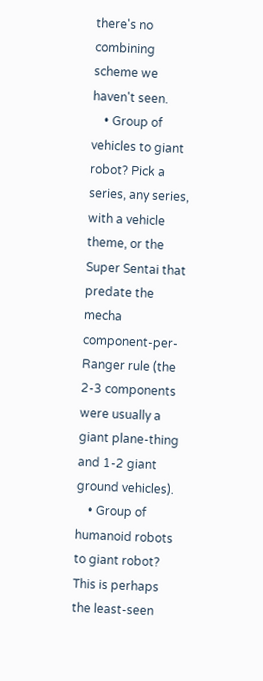there's no combining scheme we haven't seen.
    • Group of vehicles to giant robot? Pick a series, any series, with a vehicle theme, or the Super Sentai that predate the mecha component-per-Ranger rule (the 2-3 components were usually a giant plane-thing and 1-2 giant ground vehicles).
    • Group of humanoid robots to giant robot? This is perhaps the least-seen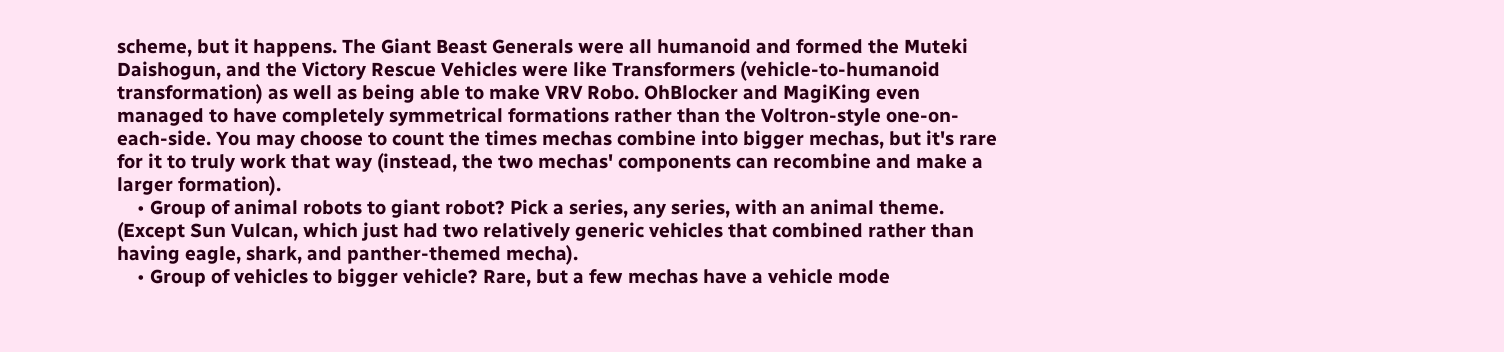scheme, but it happens. The Giant Beast Generals were all humanoid and formed the Muteki Daishogun, and the Victory Rescue Vehicles were like Transformers (vehicle-to-humanoid transformation) as well as being able to make VRV Robo. OhBlocker and MagiKing even managed to have completely symmetrical formations rather than the Voltron-style one-on-each-side. You may choose to count the times mechas combine into bigger mechas, but it's rare for it to truly work that way (instead, the two mechas' components can recombine and make a larger formation).
    • Group of animal robots to giant robot? Pick a series, any series, with an animal theme. (Except Sun Vulcan, which just had two relatively generic vehicles that combined rather than having eagle, shark, and panther-themed mecha).
    • Group of vehicles to bigger vehicle? Rare, but a few mechas have a vehicle mode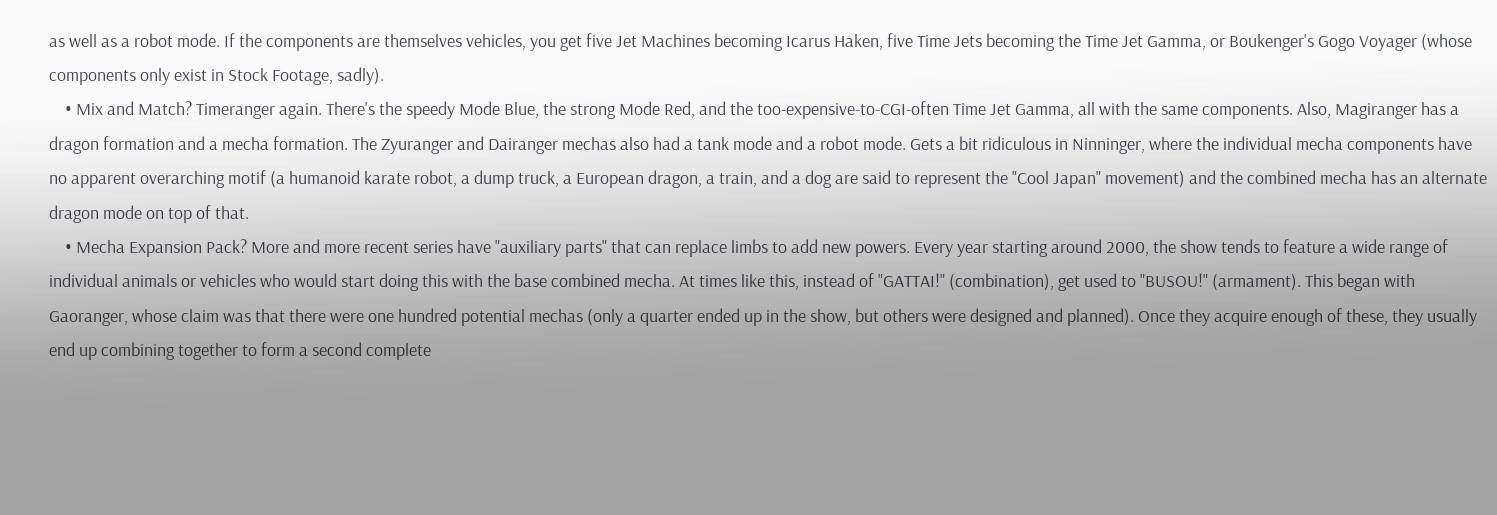as well as a robot mode. If the components are themselves vehicles, you get five Jet Machines becoming Icarus Haken, five Time Jets becoming the Time Jet Gamma, or Boukenger's Gogo Voyager (whose components only exist in Stock Footage, sadly).
    • Mix and Match? Timeranger again. There's the speedy Mode Blue, the strong Mode Red, and the too-expensive-to-CGI-often Time Jet Gamma, all with the same components. Also, Magiranger has a dragon formation and a mecha formation. The Zyuranger and Dairanger mechas also had a tank mode and a robot mode. Gets a bit ridiculous in Ninninger, where the individual mecha components have no apparent overarching motif (a humanoid karate robot, a dump truck, a European dragon, a train, and a dog are said to represent the "Cool Japan" movement) and the combined mecha has an alternate dragon mode on top of that.
    • Mecha Expansion Pack? More and more recent series have "auxiliary parts" that can replace limbs to add new powers. Every year starting around 2000, the show tends to feature a wide range of individual animals or vehicles who would start doing this with the base combined mecha. At times like this, instead of "GATTAI!" (combination), get used to "BUSOU!" (armament). This began with Gaoranger, whose claim was that there were one hundred potential mechas (only a quarter ended up in the show, but others were designed and planned). Once they acquire enough of these, they usually end up combining together to form a second complete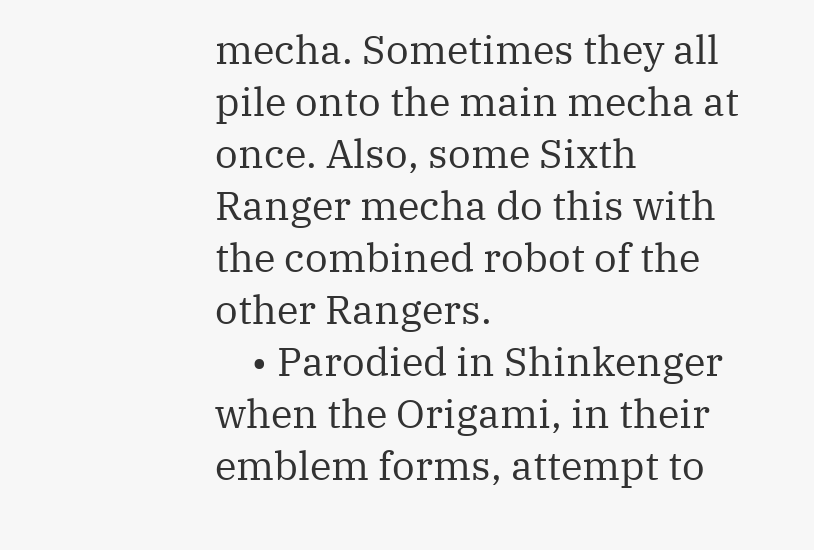mecha. Sometimes they all pile onto the main mecha at once. Also, some Sixth Ranger mecha do this with the combined robot of the other Rangers.
    • Parodied in Shinkenger when the Origami, in their emblem forms, attempt to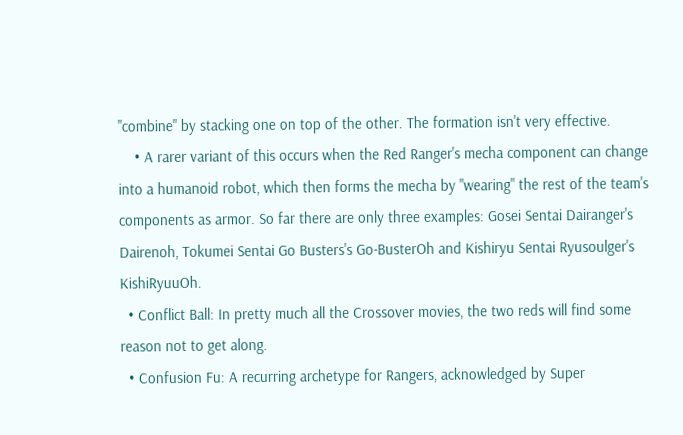"combine" by stacking one on top of the other. The formation isn't very effective.
    • A rarer variant of this occurs when the Red Ranger's mecha component can change into a humanoid robot, which then forms the mecha by "wearing" the rest of the team's components as armor. So far there are only three examples: Gosei Sentai Dairanger's Dairenoh, Tokumei Sentai Go Busters's Go-BusterOh and Kishiryu Sentai Ryusoulger's KishiRyuuOh.
  • Conflict Ball: In pretty much all the Crossover movies, the two reds will find some reason not to get along.
  • Confusion Fu: A recurring archetype for Rangers, acknowledged by Super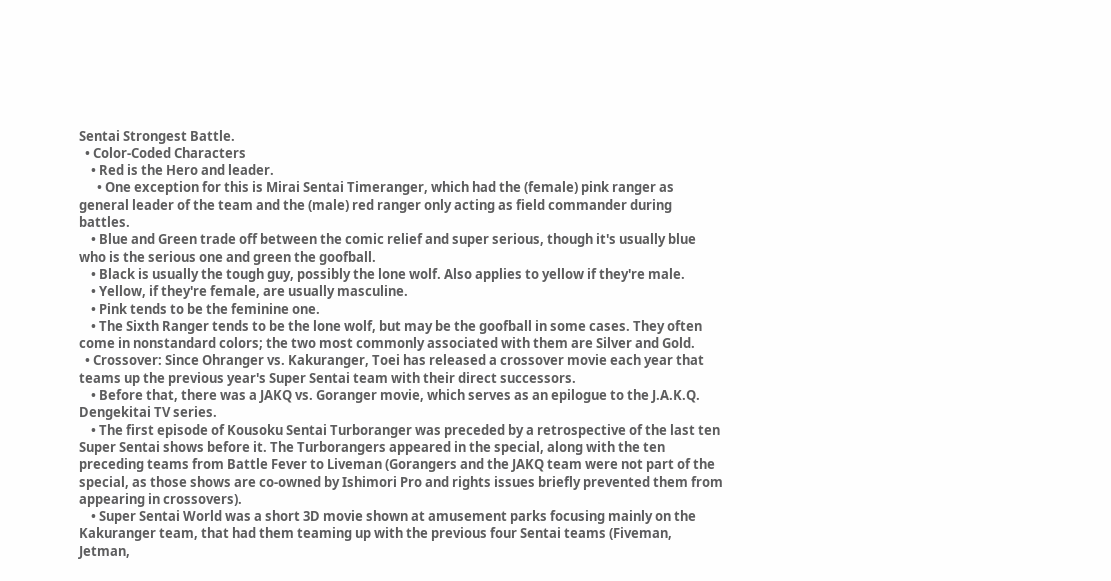Sentai Strongest Battle.
  • Color-Coded Characters
    • Red is the Hero and leader.
      • One exception for this is Mirai Sentai Timeranger, which had the (female) pink ranger as general leader of the team and the (male) red ranger only acting as field commander during battles.
    • Blue and Green trade off between the comic relief and super serious, though it's usually blue who is the serious one and green the goofball.
    • Black is usually the tough guy, possibly the lone wolf. Also applies to yellow if they're male.
    • Yellow, if they're female, are usually masculine.
    • Pink tends to be the feminine one.
    • The Sixth Ranger tends to be the lone wolf, but may be the goofball in some cases. They often come in nonstandard colors; the two most commonly associated with them are Silver and Gold.
  • Crossover: Since Ohranger vs. Kakuranger, Toei has released a crossover movie each year that teams up the previous year's Super Sentai team with their direct successors.
    • Before that, there was a JAKQ vs. Goranger movie, which serves as an epilogue to the J.A.K.Q. Dengekitai TV series.
    • The first episode of Kousoku Sentai Turboranger was preceded by a retrospective of the last ten Super Sentai shows before it. The Turborangers appeared in the special, along with the ten preceding teams from Battle Fever to Liveman (Gorangers and the JAKQ team were not part of the special, as those shows are co-owned by Ishimori Pro and rights issues briefly prevented them from appearing in crossovers).
    • Super Sentai World was a short 3D movie shown at amusement parks focusing mainly on the Kakuranger team, that had them teaming up with the previous four Sentai teams (Fiveman, Jetman,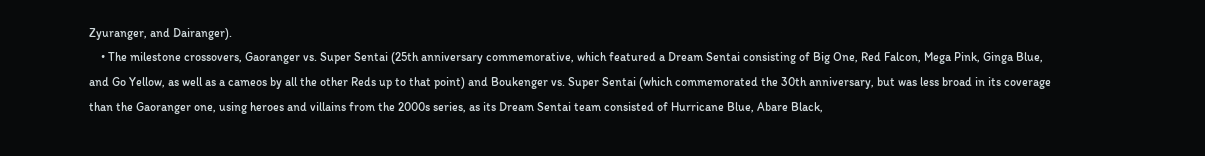Zyuranger, and Dairanger).
    • The milestone crossovers, Gaoranger vs. Super Sentai (25th anniversary commemorative, which featured a Dream Sentai consisting of Big One, Red Falcon, Mega Pink, Ginga Blue, and Go Yellow, as well as a cameos by all the other Reds up to that point) and Boukenger vs. Super Sentai (which commemorated the 30th anniversary, but was less broad in its coverage than the Gaoranger one, using heroes and villains from the 2000s series, as its Dream Sentai team consisted of Hurricane Blue, Abare Black,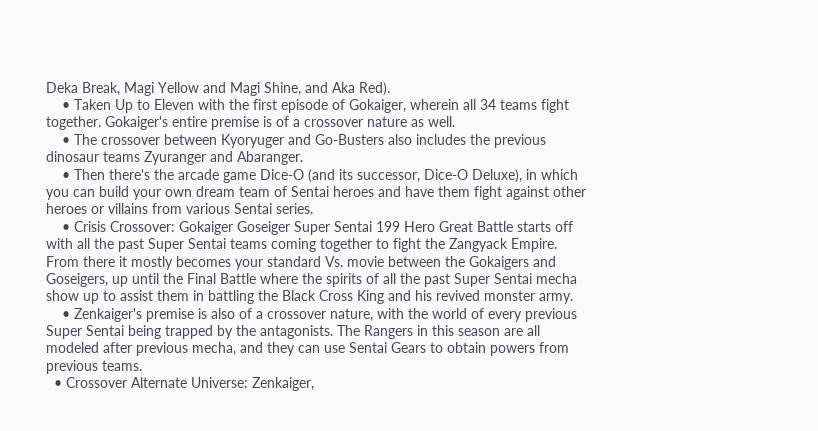Deka Break, Magi Yellow and Magi Shine, and Aka Red).
    • Taken Up to Eleven with the first episode of Gokaiger, wherein all 34 teams fight together. Gokaiger's entire premise is of a crossover nature as well.
    • The crossover between Kyoryuger and Go-Busters also includes the previous dinosaur teams Zyuranger and Abaranger.
    • Then there's the arcade game Dice-O (and its successor, Dice-O Deluxe), in which you can build your own dream team of Sentai heroes and have them fight against other heroes or villains from various Sentai series.
    • Crisis Crossover: Gokaiger Goseiger Super Sentai 199 Hero Great Battle starts off with all the past Super Sentai teams coming together to fight the Zangyack Empire. From there it mostly becomes your standard Vs. movie between the Gokaigers and Goseigers, up until the Final Battle where the spirits of all the past Super Sentai mecha show up to assist them in battling the Black Cross King and his revived monster army.
    • Zenkaiger's premise is also of a crossover nature, with the world of every previous Super Sentai being trapped by the antagonists. The Rangers in this season are all modeled after previous mecha, and they can use Sentai Gears to obtain powers from previous teams.
  • Crossover Alternate Universe: Zenkaiger,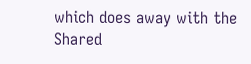which does away with the Shared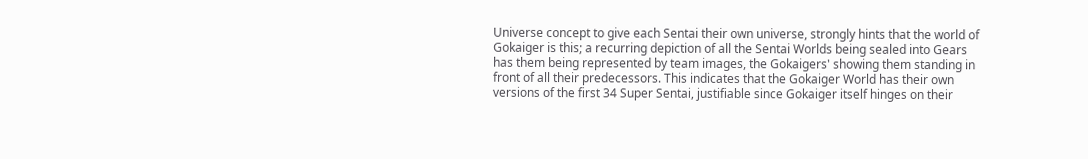Universe concept to give each Sentai their own universe, strongly hints that the world of Gokaiger is this; a recurring depiction of all the Sentai Worlds being sealed into Gears has them being represented by team images, the Gokaigers' showing them standing in front of all their predecessors. This indicates that the Gokaiger World has their own versions of the first 34 Super Sentai, justifiable since Gokaiger itself hinges on their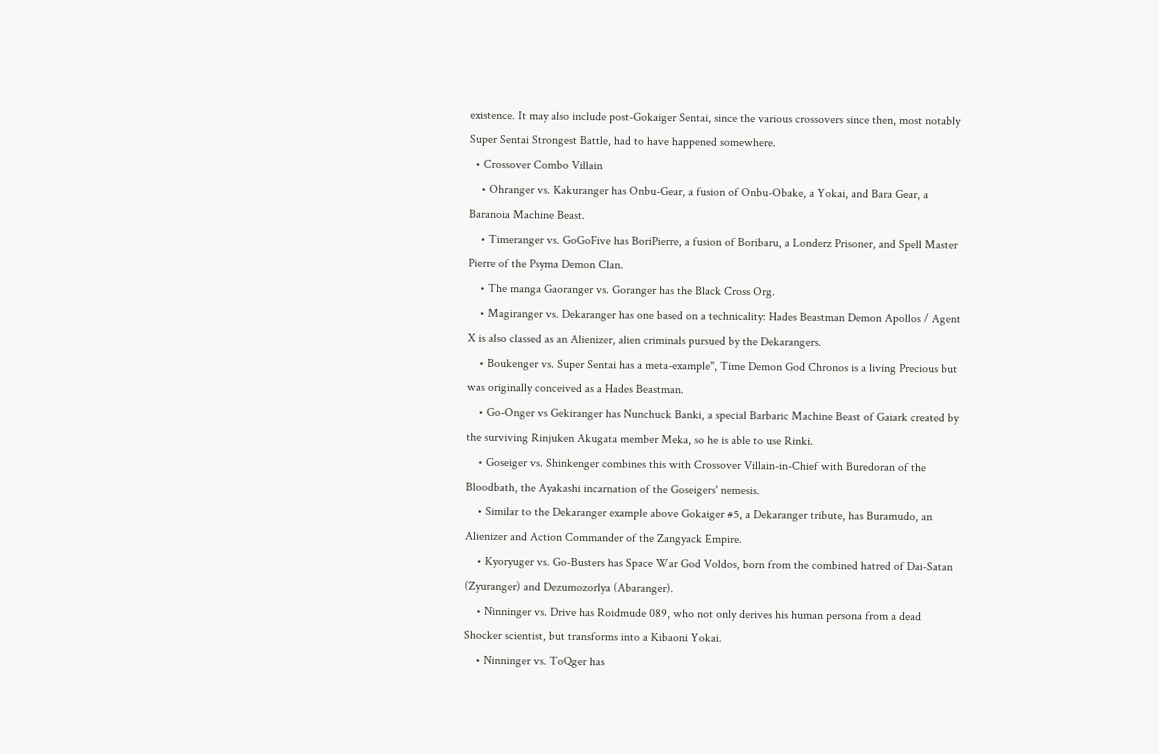existence. It may also include post-Gokaiger Sentai, since the various crossovers since then, most notably Super Sentai Strongest Battle, had to have happened somewhere.
  • Crossover Combo Villain
    • Ohranger vs. Kakuranger has Onbu-Gear, a fusion of Onbu-Obake, a Yokai, and Bara Gear, a Baranoia Machine Beast.
    • Timeranger vs. GoGoFive has BoriPierre, a fusion of Boribaru, a Londerz Prisoner, and Spell Master Pierre of the Psyma Demon Clan.
    • The manga Gaoranger vs. Goranger has the Black Cross Org.
    • Magiranger vs. Dekaranger has one based on a technicality: Hades Beastman Demon Apollos / Agent X is also classed as an Alienizer, alien criminals pursued by the Dekarangers.
    • Boukenger vs. Super Sentai has a meta-example'', Time Demon God Chronos is a living Precious but was originally conceived as a Hades Beastman.
    • Go-Onger vs Gekiranger has Nunchuck Banki, a special Barbaric Machine Beast of Gaiark created by the surviving Rinjuken Akugata member Meka, so he is able to use Rinki.
    • Goseiger vs. Shinkenger combines this with Crossover Villain-in-Chief with Buredoran of the Bloodbath, the Ayakashi incarnation of the Goseigers' nemesis.
    • Similar to the Dekaranger example above Gokaiger #5, a Dekaranger tribute, has Buramudo, an Alienizer and Action Commander of the Zangyack Empire.
    • Kyoryuger vs. Go-Busters has Space War God Voldos, born from the combined hatred of Dai-Satan (Zyuranger) and Dezumozorlya (Abaranger).
    • Ninninger vs. Drive has Roidmude 089, who not only derives his human persona from a dead Shocker scientist, but transforms into a Kibaoni Yokai.
    • Ninninger vs. ToQger has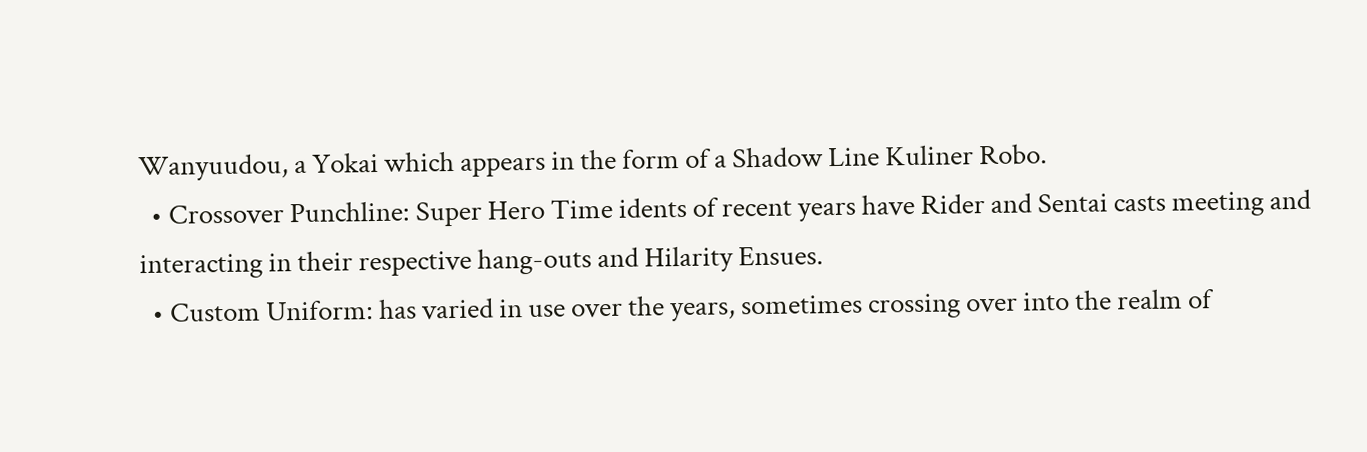Wanyuudou, a Yokai which appears in the form of a Shadow Line Kuliner Robo.
  • Crossover Punchline: Super Hero Time idents of recent years have Rider and Sentai casts meeting and interacting in their respective hang-outs and Hilarity Ensues.
  • Custom Uniform: has varied in use over the years, sometimes crossing over into the realm of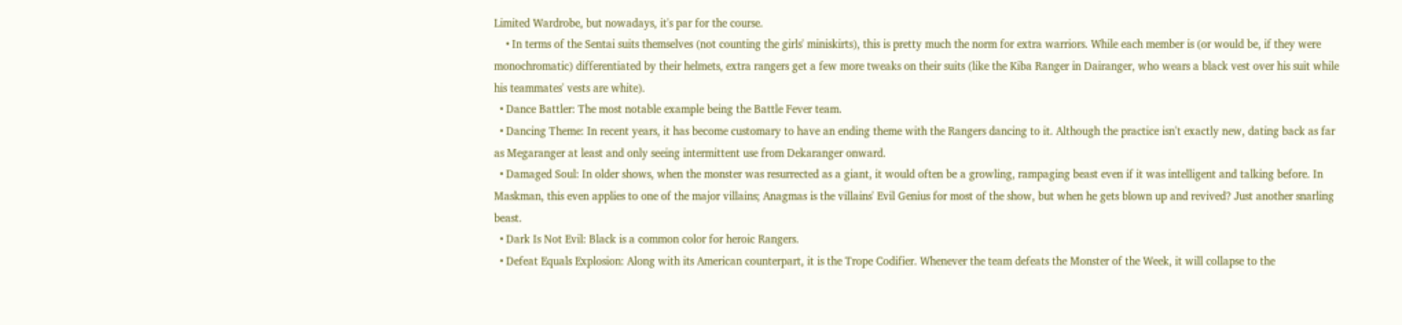Limited Wardrobe, but nowadays, it's par for the course.
    • In terms of the Sentai suits themselves (not counting the girls' miniskirts), this is pretty much the norm for extra warriors. While each member is (or would be, if they were monochromatic) differentiated by their helmets, extra rangers get a few more tweaks on their suits (like the Kiba Ranger in Dairanger, who wears a black vest over his suit while his teammates' vests are white).
  • Dance Battler: The most notable example being the Battle Fever team.
  • Dancing Theme: In recent years, it has become customary to have an ending theme with the Rangers dancing to it. Although the practice isn't exactly new, dating back as far as Megaranger at least and only seeing intermittent use from Dekaranger onward.
  • Damaged Soul: In older shows, when the monster was resurrected as a giant, it would often be a growling, rampaging beast even if it was intelligent and talking before. In Maskman, this even applies to one of the major villains; Anagmas is the villains' Evil Genius for most of the show, but when he gets blown up and revived? Just another snarling beast.
  • Dark Is Not Evil: Black is a common color for heroic Rangers.
  • Defeat Equals Explosion: Along with its American counterpart, it is the Trope Codifier. Whenever the team defeats the Monster of the Week, it will collapse to the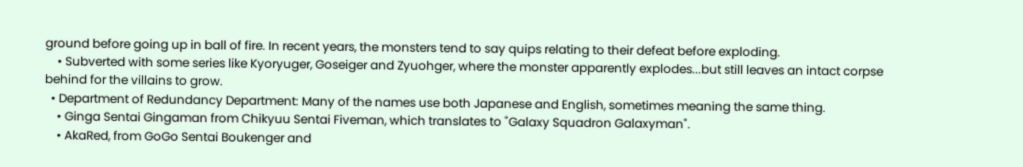ground before going up in ball of fire. In recent years, the monsters tend to say quips relating to their defeat before exploding.
    • Subverted with some series like Kyoryuger, Goseiger and Zyuohger, where the monster apparently explodes...but still leaves an intact corpse behind for the villains to grow.
  • Department of Redundancy Department: Many of the names use both Japanese and English, sometimes meaning the same thing.
    • Ginga Sentai Gingaman from Chikyuu Sentai Fiveman, which translates to "Galaxy Squadron Galaxyman".
    • AkaRed, from GoGo Sentai Boukenger and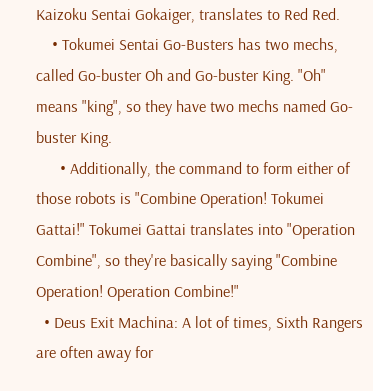Kaizoku Sentai Gokaiger, translates to Red Red.
    • Tokumei Sentai Go-Busters has two mechs, called Go-buster Oh and Go-buster King. "Oh" means "king", so they have two mechs named Go-buster King.
      • Additionally, the command to form either of those robots is "Combine Operation! Tokumei Gattai!" Tokumei Gattai translates into "Operation Combine", so they're basically saying "Combine Operation! Operation Combine!"
  • Deus Exit Machina: A lot of times, Sixth Rangers are often away for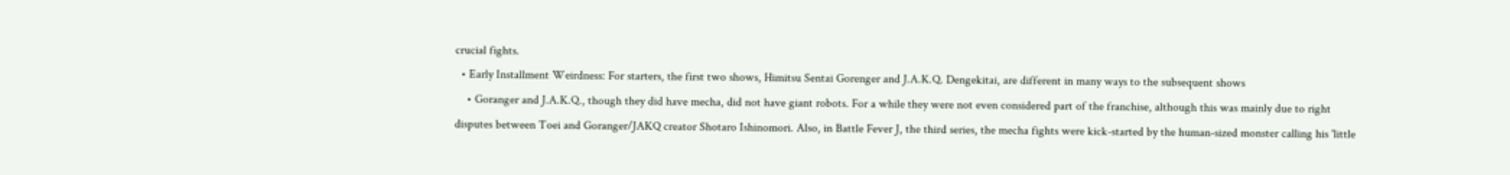crucial fights.
  • Early Installment Weirdness: For starters, the first two shows, Himitsu Sentai Gorenger and J.A.K.Q. Dengekitai, are different in many ways to the subsequent shows
    • Goranger and J.A.K.Q., though they did have mecha, did not have giant robots. For a while they were not even considered part of the franchise, although this was mainly due to right disputes between Toei and Goranger/JAKQ creator Shotaro Ishinomori. Also, in Battle Fever J, the third series, the mecha fights were kick-started by the human-sized monster calling his 'little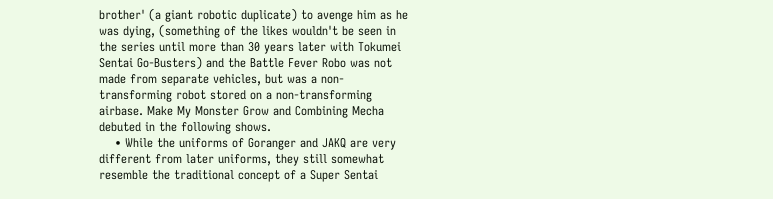brother' (a giant robotic duplicate) to avenge him as he was dying, (something of the likes wouldn't be seen in the series until more than 30 years later with Tokumei Sentai Go-Busters) and the Battle Fever Robo was not made from separate vehicles, but was a non-transforming robot stored on a non-transforming airbase. Make My Monster Grow and Combining Mecha debuted in the following shows.
    • While the uniforms of Goranger and JAKQ are very different from later uniforms, they still somewhat resemble the traditional concept of a Super Sentai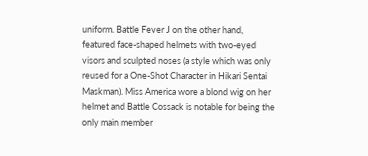uniform. Battle Fever J on the other hand, featured face-shaped helmets with two-eyed visors and sculpted noses (a style which was only reused for a One-Shot Character in Hikari Sentai Maskman). Miss America wore a blond wig on her helmet and Battle Cossack is notable for being the only main member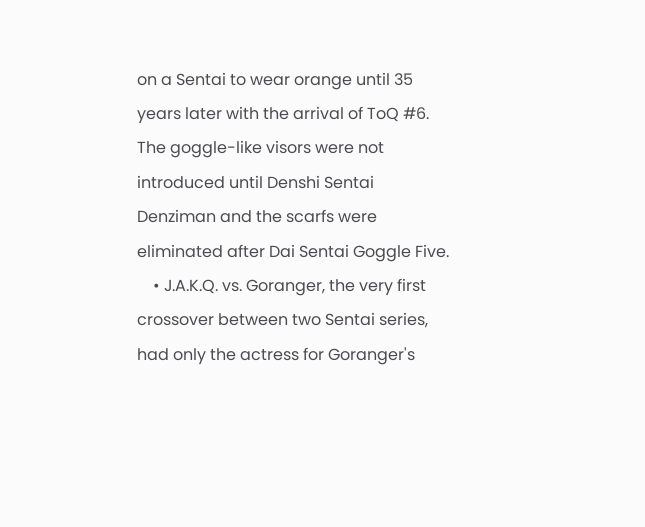on a Sentai to wear orange until 35 years later with the arrival of ToQ #6. The goggle-like visors were not introduced until Denshi Sentai Denziman and the scarfs were eliminated after Dai Sentai Goggle Five.
    • J.A.K.Q. vs. Goranger, the very first crossover between two Sentai series, had only the actress for Goranger's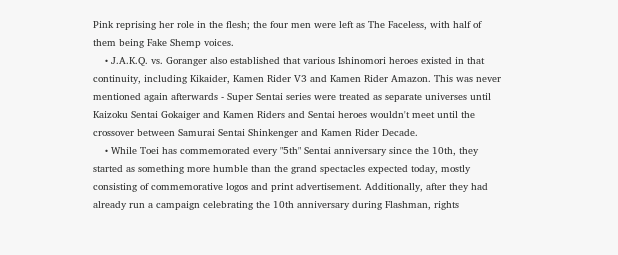Pink reprising her role in the flesh; the four men were left as The Faceless, with half of them being Fake Shemp voices.
    • J.A.K.Q. vs. Goranger also established that various Ishinomori heroes existed in that continuity, including Kikaider, Kamen Rider V3 and Kamen Rider Amazon. This was never mentioned again afterwards - Super Sentai series were treated as separate universes until Kaizoku Sentai Gokaiger and Kamen Riders and Sentai heroes wouldn't meet until the crossover between Samurai Sentai Shinkenger and Kamen Rider Decade.
    • While Toei has commemorated every "5th" Sentai anniversary since the 10th, they started as something more humble than the grand spectacles expected today, mostly consisting of commemorative logos and print advertisement. Additionally, after they had already run a campaign celebrating the 10th anniversary during Flashman, rights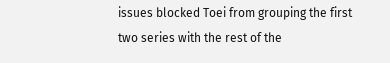issues blocked Toei from grouping the first two series with the rest of the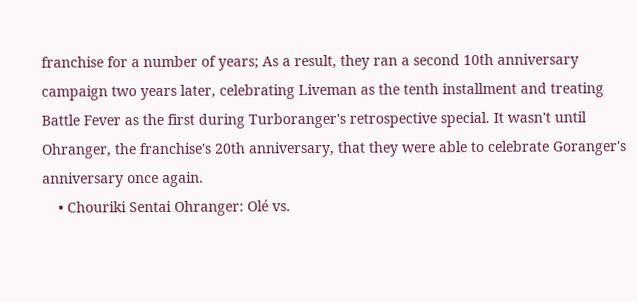franchise for a number of years; As a result, they ran a second 10th anniversary campaign two years later, celebrating Liveman as the tenth installment and treating Battle Fever as the first during Turboranger's retrospective special. It wasn't until Ohranger, the franchise's 20th anniversary, that they were able to celebrate Goranger's anniversary once again.
    • Chouriki Sentai Ohranger: Olé vs.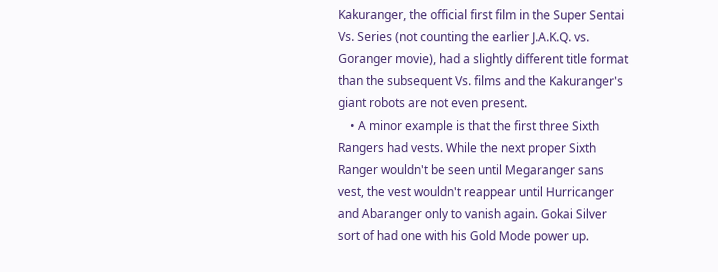Kakuranger, the official first film in the Super Sentai Vs. Series (not counting the earlier J.A.K.Q. vs. Goranger movie), had a slightly different title format than the subsequent Vs. films and the Kakuranger's giant robots are not even present.
    • A minor example is that the first three Sixth Rangers had vests. While the next proper Sixth Ranger wouldn't be seen until Megaranger sans vest, the vest wouldn't reappear until Hurricanger and Abaranger only to vanish again. Gokai Silver sort of had one with his Gold Mode power up.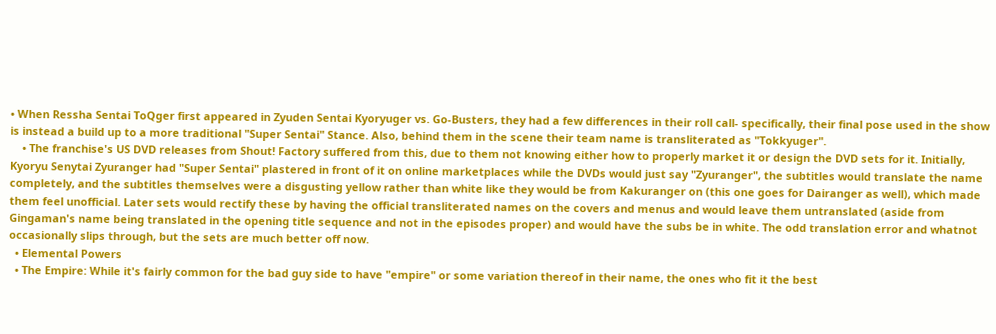• When Ressha Sentai ToQger first appeared in Zyuden Sentai Kyoryuger vs. Go-Busters, they had a few differences in their roll call- specifically, their final pose used in the show is instead a build up to a more traditional "Super Sentai" Stance. Also, behind them in the scene their team name is transliterated as "Tokkyuger".
    • The franchise's US DVD releases from Shout! Factory suffered from this, due to them not knowing either how to properly market it or design the DVD sets for it. Initially, Kyoryu Senytai Zyuranger had "Super Sentai" plastered in front of it on online marketplaces while the DVDs would just say "Zyuranger", the subtitles would translate the name completely, and the subtitles themselves were a disgusting yellow rather than white like they would be from Kakuranger on (this one goes for Dairanger as well), which made them feel unofficial. Later sets would rectify these by having the official transliterated names on the covers and menus and would leave them untranslated (aside from Gingaman's name being translated in the opening title sequence and not in the episodes proper) and would have the subs be in white. The odd translation error and whatnot occasionally slips through, but the sets are much better off now.
  • Elemental Powers
  • The Empire: While it's fairly common for the bad guy side to have "empire" or some variation thereof in their name, the ones who fit it the best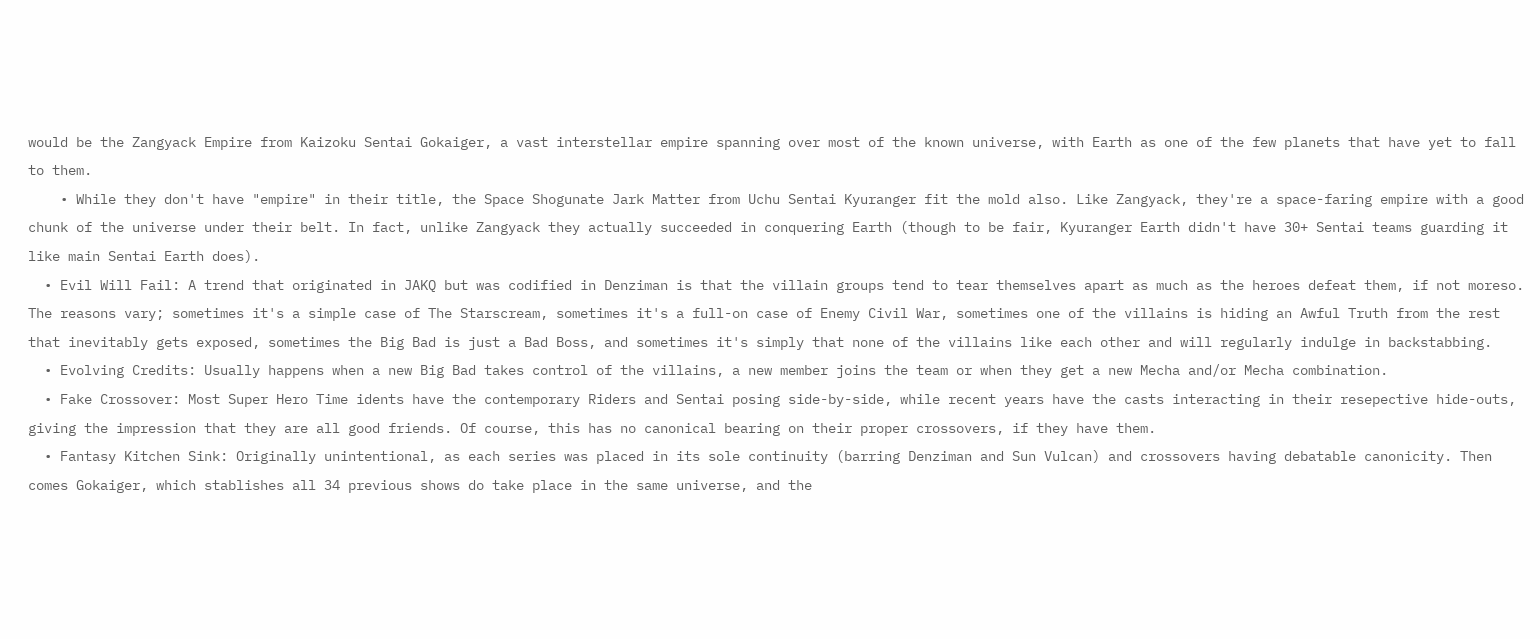would be the Zangyack Empire from Kaizoku Sentai Gokaiger, a vast interstellar empire spanning over most of the known universe, with Earth as one of the few planets that have yet to fall to them.
    • While they don't have "empire" in their title, the Space Shogunate Jark Matter from Uchu Sentai Kyuranger fit the mold also. Like Zangyack, they're a space-faring empire with a good chunk of the universe under their belt. In fact, unlike Zangyack they actually succeeded in conquering Earth (though to be fair, Kyuranger Earth didn't have 30+ Sentai teams guarding it like main Sentai Earth does).
  • Evil Will Fail: A trend that originated in JAKQ but was codified in Denziman is that the villain groups tend to tear themselves apart as much as the heroes defeat them, if not moreso. The reasons vary; sometimes it's a simple case of The Starscream, sometimes it's a full-on case of Enemy Civil War, sometimes one of the villains is hiding an Awful Truth from the rest that inevitably gets exposed, sometimes the Big Bad is just a Bad Boss, and sometimes it's simply that none of the villains like each other and will regularly indulge in backstabbing.
  • Evolving Credits: Usually happens when a new Big Bad takes control of the villains, a new member joins the team or when they get a new Mecha and/or Mecha combination.
  • Fake Crossover: Most Super Hero Time idents have the contemporary Riders and Sentai posing side-by-side, while recent years have the casts interacting in their resepective hide-outs, giving the impression that they are all good friends. Of course, this has no canonical bearing on their proper crossovers, if they have them.
  • Fantasy Kitchen Sink: Originally unintentional, as each series was placed in its sole continuity (barring Denziman and Sun Vulcan) and crossovers having debatable canonicity. Then comes Gokaiger, which stablishes all 34 previous shows do take place in the same universe, and the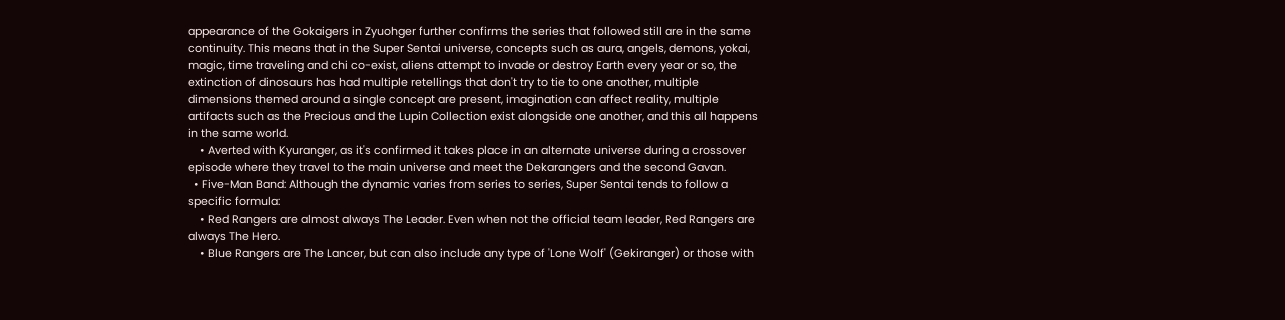appearance of the Gokaigers in Zyuohger further confirms the series that followed still are in the same continuity. This means that in the Super Sentai universe, concepts such as aura, angels, demons, yokai, magic, time traveling and chi co-exist, aliens attempt to invade or destroy Earth every year or so, the extinction of dinosaurs has had multiple retellings that don't try to tie to one another, multiple dimensions themed around a single concept are present, imagination can affect reality, multiple artifacts such as the Precious and the Lupin Collection exist alongside one another, and this all happens in the same world.
    • Averted with Kyuranger, as it's confirmed it takes place in an alternate universe during a crossover episode where they travel to the main universe and meet the Dekarangers and the second Gavan.
  • Five-Man Band: Although the dynamic varies from series to series, Super Sentai tends to follow a specific formula:
    • Red Rangers are almost always The Leader. Even when not the official team leader, Red Rangers are always The Hero.
    • Blue Rangers are The Lancer, but can also include any type of 'Lone Wolf' (Gekiranger) or those with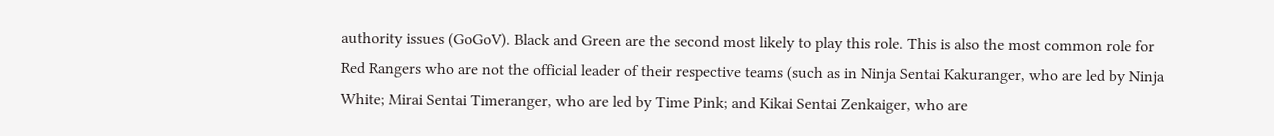authority issues (GoGoV). Black and Green are the second most likely to play this role. This is also the most common role for Red Rangers who are not the official leader of their respective teams (such as in Ninja Sentai Kakuranger, who are led by Ninja White; Mirai Sentai Timeranger, who are led by Time Pink; and Kikai Sentai Zenkaiger, who are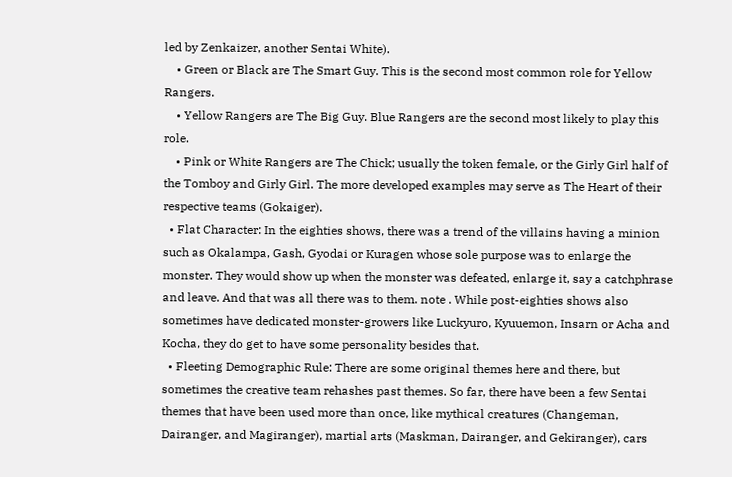led by Zenkaizer, another Sentai White).
    • Green or Black are The Smart Guy. This is the second most common role for Yellow Rangers.
    • Yellow Rangers are The Big Guy. Blue Rangers are the second most likely to play this role.
    • Pink or White Rangers are The Chick; usually the token female, or the Girly Girl half of the Tomboy and Girly Girl. The more developed examples may serve as The Heart of their respective teams (Gokaiger).
  • Flat Character: In the eighties shows, there was a trend of the villains having a minion such as Okalampa, Gash, Gyodai or Kuragen whose sole purpose was to enlarge the monster. They would show up when the monster was defeated, enlarge it, say a catchphrase and leave. And that was all there was to them. note . While post-eighties shows also sometimes have dedicated monster-growers like Luckyuro, Kyuuemon, Insarn or Acha and Kocha, they do get to have some personality besides that.
  • Fleeting Demographic Rule: There are some original themes here and there, but sometimes the creative team rehashes past themes. So far, there have been a few Sentai themes that have been used more than once, like mythical creatures (Changeman, Dairanger, and Magiranger), martial arts (Maskman, Dairanger, and Gekiranger), cars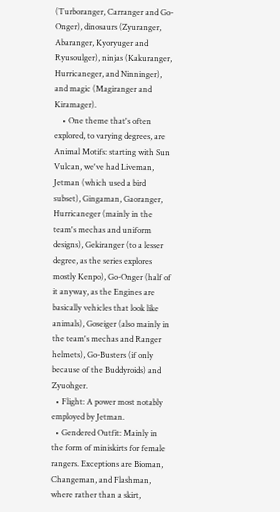(Turboranger, Carranger and Go-Onger), dinosaurs (Zyuranger, Abaranger, Kyoryuger and Ryusoulger), ninjas (Kakuranger, Hurricaneger, and Ninninger), and magic (Magiranger and Kiramager).
    • One theme that's often explored, to varying degrees, are Animal Motifs: starting with Sun Vulcan, we've had Liveman, Jetman (which used a bird subset), Gingaman, Gaoranger, Hurricaneger (mainly in the team's mechas and uniform designs), Gekiranger (to a lesser degree, as the series explores mostly Kenpo), Go-Onger (half of it anyway, as the Engines are basically vehicles that look like animals), Goseiger (also mainly in the team's mechas and Ranger helmets), Go-Busters (if only because of the Buddyroids) and Zyuohger.
  • Flight: A power most notably employed by Jetman.
  • Gendered Outfit: Mainly in the form of miniskirts for female rangers. Exceptions are Bioman, Changeman, and Flashman, where rather than a skirt,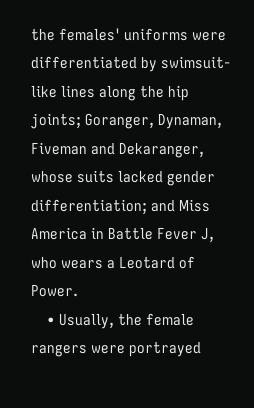the females' uniforms were differentiated by swimsuit-like lines along the hip joints; Goranger, Dynaman, Fiveman and Dekaranger, whose suits lacked gender differentiation; and Miss America in Battle Fever J, who wears a Leotard of Power.
    • Usually, the female rangers were portrayed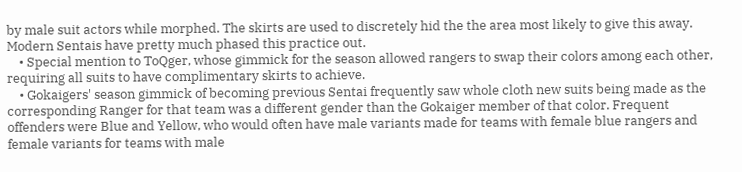by male suit actors while morphed. The skirts are used to discretely hid the the area most likely to give this away. Modern Sentais have pretty much phased this practice out.
    • Special mention to ToQger, whose gimmick for the season allowed rangers to swap their colors among each other, requiring all suits to have complimentary skirts to achieve.
    • Gokaigers' season gimmick of becoming previous Sentai frequently saw whole cloth new suits being made as the corresponding Ranger for that team was a different gender than the Gokaiger member of that color. Frequent offenders were Blue and Yellow, who would often have male variants made for teams with female blue rangers and female variants for teams with male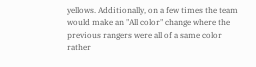yellows. Additionally, on a few times the team would make an "All color" change where the previous rangers were all of a same color rather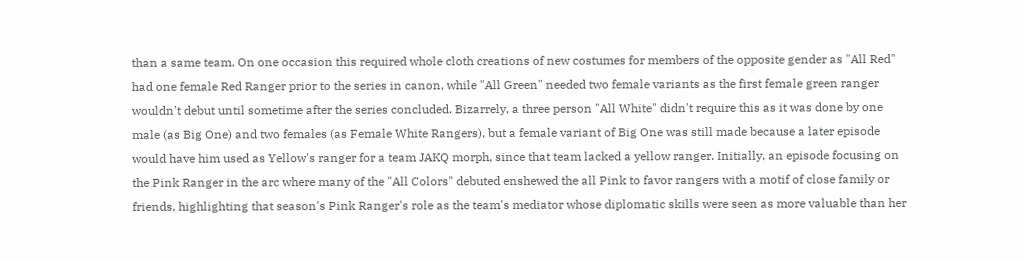than a same team. On one occasion this required whole cloth creations of new costumes for members of the opposite gender as "All Red" had one female Red Ranger prior to the series in canon, while "All Green" needed two female variants as the first female green ranger wouldn't debut until sometime after the series concluded. Bizarrely, a three person "All White" didn't require this as it was done by one male (as Big One) and two females (as Female White Rangers), but a female variant of Big One was still made because a later episode would have him used as Yellow's ranger for a team JAKQ morph, since that team lacked a yellow ranger. Initially, an episode focusing on the Pink Ranger in the arc where many of the "All Colors" debuted enshewed the all Pink to favor rangers with a motif of close family or friends, highlighting that season's Pink Ranger's role as the team's mediator whose diplomatic skills were seen as more valuable than her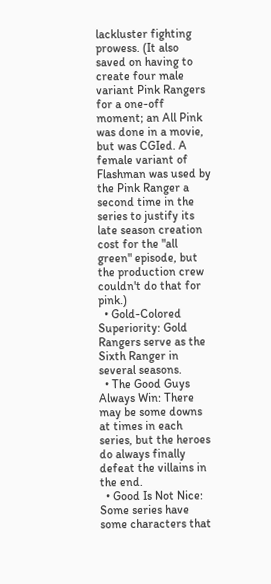lackluster fighting prowess. (It also saved on having to create four male variant Pink Rangers for a one-off moment; an All Pink was done in a movie, but was CGIed. A female variant of Flashman was used by the Pink Ranger a second time in the series to justify its late season creation cost for the "all green" episode, but the production crew couldn't do that for pink.)
  • Gold-Colored Superiority: Gold Rangers serve as the Sixth Ranger in several seasons.
  • The Good Guys Always Win: There may be some downs at times in each series, but the heroes do always finally defeat the villains in the end.
  • Good Is Not Nice: Some series have some characters that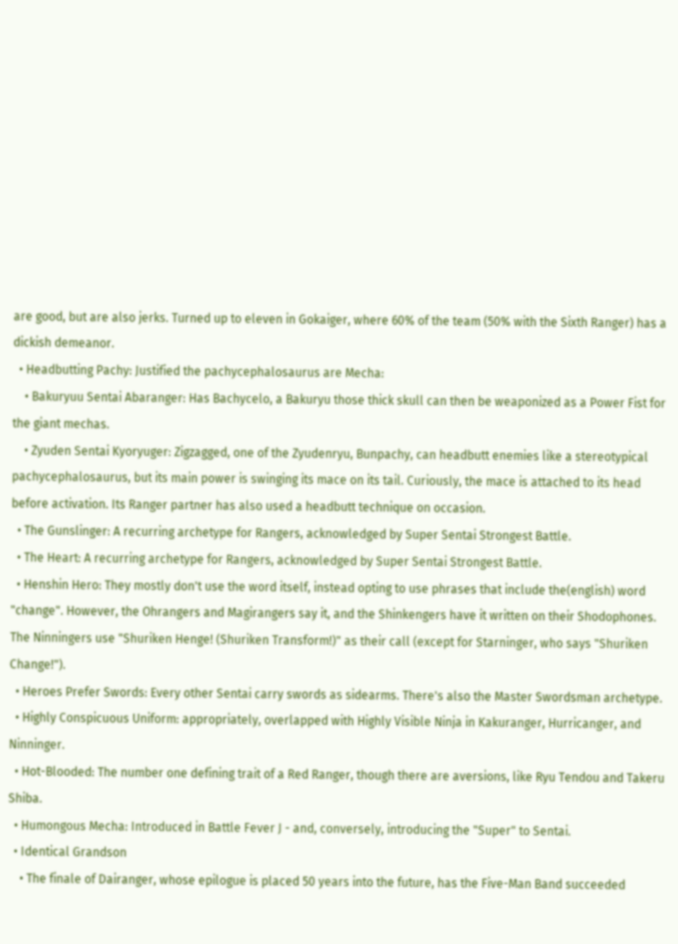are good, but are also jerks. Turned up to eleven in Gokaiger, where 60% of the team (50% with the Sixth Ranger) has a dickish demeanor.
  • Headbutting Pachy: Justified the pachycephalosaurus are Mecha:
    • Bakuryuu Sentai Abaranger: Has Bachycelo, a Bakuryu those thick skull can then be weaponized as a Power Fist for the giant mechas.
    • Zyuden Sentai Kyoryuger: Zigzagged, one of the Zyudenryu, Bunpachy, can headbutt enemies like a stereotypical pachycephalosaurus, but its main power is swinging its mace on its tail. Curiously, the mace is attached to its head before activation. Its Ranger partner has also used a headbutt technique on occasion.
  • The Gunslinger: A recurring archetype for Rangers, acknowledged by Super Sentai Strongest Battle.
  • The Heart: A recurring archetype for Rangers, acknowledged by Super Sentai Strongest Battle.
  • Henshin Hero: They mostly don't use the word itself, instead opting to use phrases that include the(english) word "change". However, the Ohrangers and Magirangers say it, and the Shinkengers have it written on their Shodophones. The Ninningers use "Shuriken Henge! (Shuriken Transform!)" as their call (except for Starninger, who says "Shuriken Change!").
  • Heroes Prefer Swords: Every other Sentai carry swords as sidearms. There's also the Master Swordsman archetype.
  • Highly Conspicuous Uniform: appropriately, overlapped with Highly Visible Ninja in Kakuranger, Hurricanger, and Ninninger.
  • Hot-Blooded: The number one defining trait of a Red Ranger, though there are aversions, like Ryu Tendou and Takeru Shiba.
  • Humongous Mecha: Introduced in Battle Fever J - and, conversely, introducing the "Super" to Sentai.
  • Identical Grandson
    • The finale of Dairanger, whose epilogue is placed 50 years into the future, has the Five-Man Band succeeded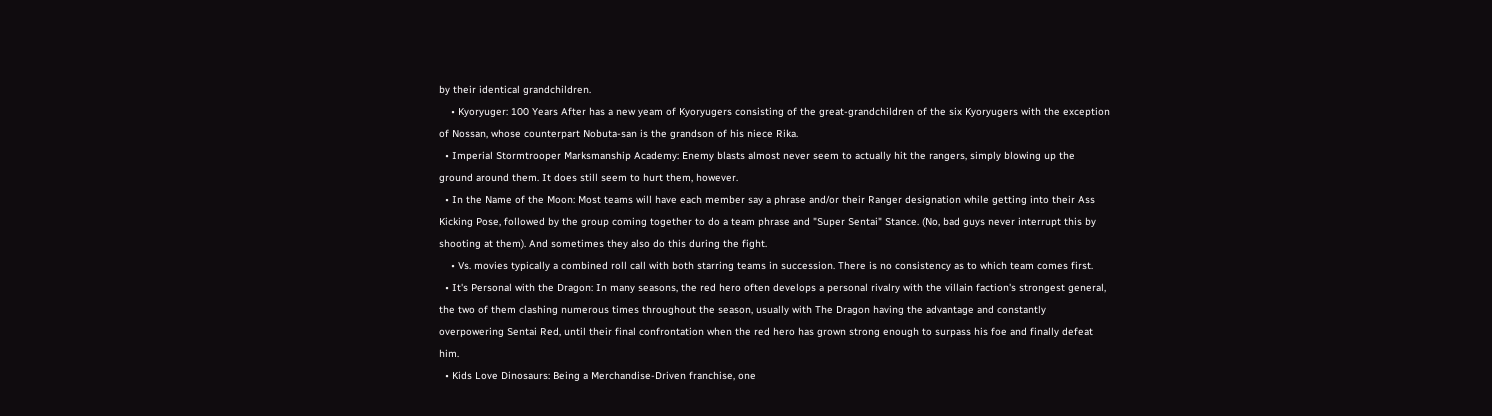by their identical grandchildren.
    • Kyoryuger: 100 Years After has a new yeam of Kyoryugers consisting of the great-grandchildren of the six Kyoryugers with the exception of Nossan, whose counterpart Nobuta-san is the grandson of his niece Rika.
  • Imperial Stormtrooper Marksmanship Academy: Enemy blasts almost never seem to actually hit the rangers, simply blowing up the ground around them. It does still seem to hurt them, however.
  • In the Name of the Moon: Most teams will have each member say a phrase and/or their Ranger designation while getting into their Ass Kicking Pose, followed by the group coming together to do a team phrase and "Super Sentai" Stance. (No, bad guys never interrupt this by shooting at them). And sometimes they also do this during the fight.
    • Vs. movies typically a combined roll call with both starring teams in succession. There is no consistency as to which team comes first.
  • It's Personal with the Dragon: In many seasons, the red hero often develops a personal rivalry with the villain faction's strongest general, the two of them clashing numerous times throughout the season, usually with The Dragon having the advantage and constantly overpowering Sentai Red, until their final confrontation when the red hero has grown strong enough to surpass his foe and finally defeat him.
  • Kids Love Dinosaurs: Being a Merchandise-Driven franchise, one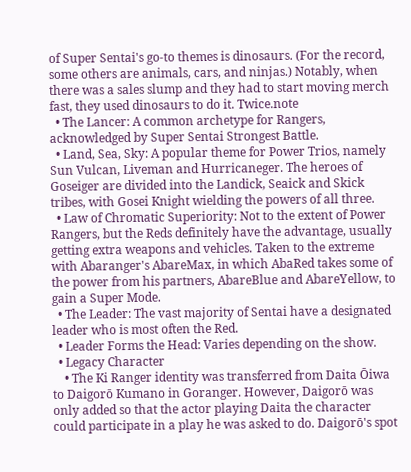of Super Sentai's go-to themes is dinosaurs. (For the record, some others are animals, cars, and ninjas.) Notably, when there was a sales slump and they had to start moving merch fast, they used dinosaurs to do it. Twice.note
  • The Lancer: A common archetype for Rangers, acknowledged by Super Sentai Strongest Battle.
  • Land, Sea, Sky: A popular theme for Power Trios, namely Sun Vulcan, Liveman and Hurricaneger. The heroes of Goseiger are divided into the Landick, Seaick and Skick tribes, with Gosei Knight wielding the powers of all three.
  • Law of Chromatic Superiority: Not to the extent of Power Rangers, but the Reds definitely have the advantage, usually getting extra weapons and vehicles. Taken to the extreme with Abaranger's AbareMax, in which AbaRed takes some of the power from his partners, AbareBlue and AbareYellow, to gain a Super Mode.
  • The Leader: The vast majority of Sentai have a designated leader who is most often the Red.
  • Leader Forms the Head: Varies depending on the show.
  • Legacy Character
    • The Ki Ranger identity was transferred from Daita Ōiwa to Daigorō Kumano in Goranger. However, Daigorō was only added so that the actor playing Daita the character could participate in a play he was asked to do. Daigorō's spot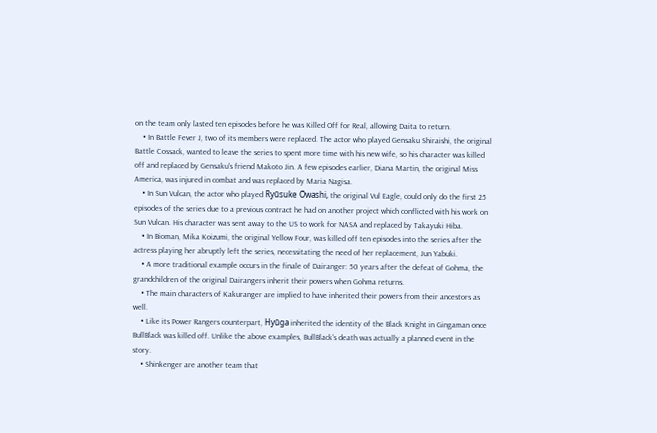on the team only lasted ten episodes before he was Killed Off for Real, allowing Daita to return.
    • In Battle Fever J, two of its members were replaced. The actor who played Gensaku Shiraishi, the original Battle Cossack, wanted to leave the series to spent more time with his new wife, so his character was killed off and replaced by Gensaku's friend Makoto Jin. A few episodes earlier, Diana Martin, the original Miss America, was injured in combat and was replaced by Maria Nagisa.
    • In Sun Vulcan, the actor who played Ryūsuke Ōwashi, the original Vul Eagle, could only do the first 25 episodes of the series due to a previous contract he had on another project which conflicted with his work on Sun Vulcan. His character was sent away to the US to work for NASA and replaced by Takayuki Hiba.
    • In Bioman, Mika Koizumi, the original Yellow Four, was killed off ten episodes into the series after the actress playing her abruptly left the series, necessitating the need of her replacement, Jun Yabuki.
    • A more traditional example occurs in the finale of Dairanger: 50 years after the defeat of Gohma, the grandchildren of the original Dairangers inherit their powers when Gohma returns.
    • The main characters of Kakuranger are implied to have inherited their powers from their ancestors as well.
    • Like its Power Rangers counterpart, Hyūga inherited the identity of the Black Knight in Gingaman once BullBlack was killed off. Unlike the above examples, BullBlack's death was actually a planned event in the story.
    • Shinkenger are another team that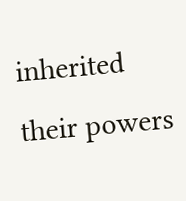inherited their powers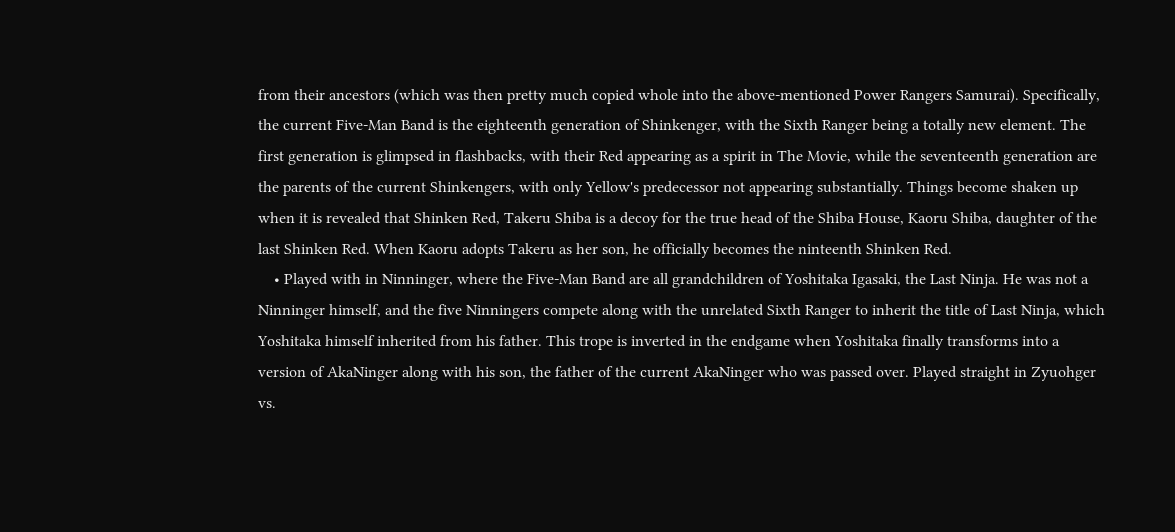from their ancestors (which was then pretty much copied whole into the above-mentioned Power Rangers Samurai). Specifically, the current Five-Man Band is the eighteenth generation of Shinkenger, with the Sixth Ranger being a totally new element. The first generation is glimpsed in flashbacks, with their Red appearing as a spirit in The Movie, while the seventeenth generation are the parents of the current Shinkengers, with only Yellow's predecessor not appearing substantially. Things become shaken up when it is revealed that Shinken Red, Takeru Shiba is a decoy for the true head of the Shiba House, Kaoru Shiba, daughter of the last Shinken Red. When Kaoru adopts Takeru as her son, he officially becomes the ninteenth Shinken Red.
    • Played with in Ninninger, where the Five-Man Band are all grandchildren of Yoshitaka Igasaki, the Last Ninja. He was not a Ninninger himself, and the five Ninningers compete along with the unrelated Sixth Ranger to inherit the title of Last Ninja, which Yoshitaka himself inherited from his father. This trope is inverted in the endgame when Yoshitaka finally transforms into a version of AkaNinger along with his son, the father of the current AkaNinger who was passed over. Played straight in Zyuohger vs.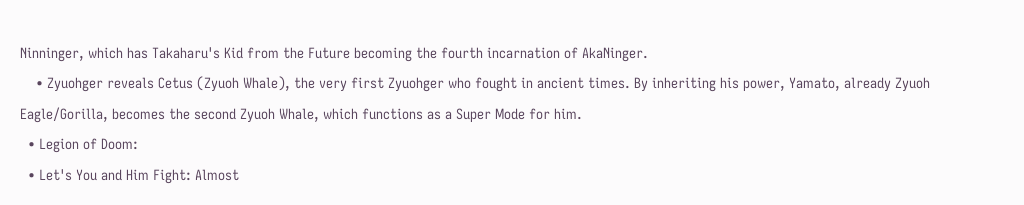Ninninger, which has Takaharu's Kid from the Future becoming the fourth incarnation of AkaNinger.
    • Zyuohger reveals Cetus (Zyuoh Whale), the very first Zyuohger who fought in ancient times. By inheriting his power, Yamato, already Zyuoh Eagle/Gorilla, becomes the second Zyuoh Whale, which functions as a Super Mode for him.
  • Legion of Doom:
  • Let's You and Him Fight: Almost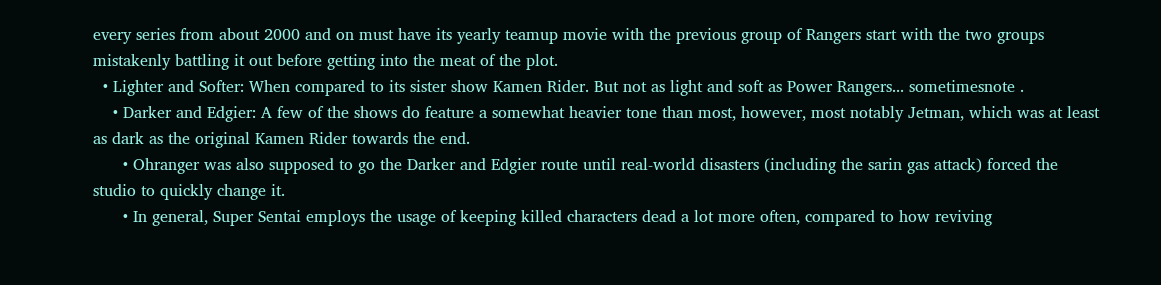every series from about 2000 and on must have its yearly teamup movie with the previous group of Rangers start with the two groups mistakenly battling it out before getting into the meat of the plot.
  • Lighter and Softer: When compared to its sister show Kamen Rider. But not as light and soft as Power Rangers... sometimesnote .
    • Darker and Edgier: A few of the shows do feature a somewhat heavier tone than most, however, most notably Jetman, which was at least as dark as the original Kamen Rider towards the end.
      • Ohranger was also supposed to go the Darker and Edgier route until real-world disasters (including the sarin gas attack) forced the studio to quickly change it.
      • In general, Super Sentai employs the usage of keeping killed characters dead a lot more often, compared to how reviving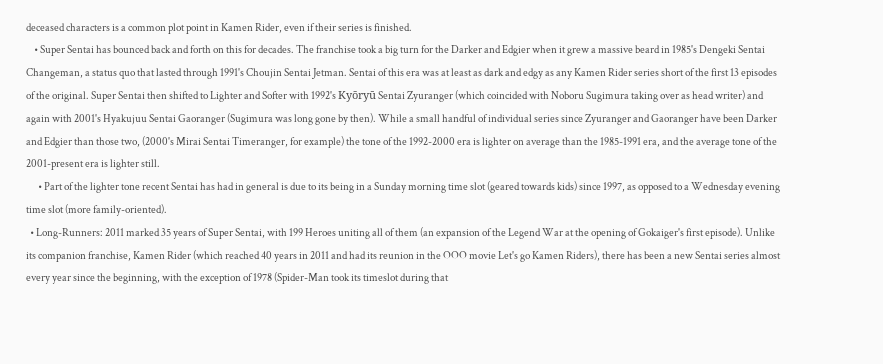deceased characters is a common plot point in Kamen Rider, even if their series is finished.
    • Super Sentai has bounced back and forth on this for decades. The franchise took a big turn for the Darker and Edgier when it grew a massive beard in 1985's Dengeki Sentai Changeman, a status quo that lasted through 1991's Choujin Sentai Jetman. Sentai of this era was at least as dark and edgy as any Kamen Rider series short of the first 13 episodes of the original. Super Sentai then shifted to Lighter and Softer with 1992's Kyōryū Sentai Zyuranger (which coincided with Noboru Sugimura taking over as head writer) and again with 2001's Hyakujuu Sentai Gaoranger (Sugimura was long gone by then). While a small handful of individual series since Zyuranger and Gaoranger have been Darker and Edgier than those two, (2000's Mirai Sentai Timeranger, for example) the tone of the 1992-2000 era is lighter on average than the 1985-1991 era, and the average tone of the 2001-present era is lighter still.
      • Part of the lighter tone recent Sentai has had in general is due to its being in a Sunday morning time slot (geared towards kids) since 1997, as opposed to a Wednesday evening time slot (more family-oriented).
  • Long-Runners: 2011 marked 35 years of Super Sentai, with 199 Heroes uniting all of them (an expansion of the Legend War at the opening of Gokaiger's first episode). Unlike its companion franchise, Kamen Rider (which reached 40 years in 2011 and had its reunion in the OOO movie Let's go Kamen Riders), there has been a new Sentai series almost every year since the beginning, with the exception of 1978 (Spider-Man took its timeslot during that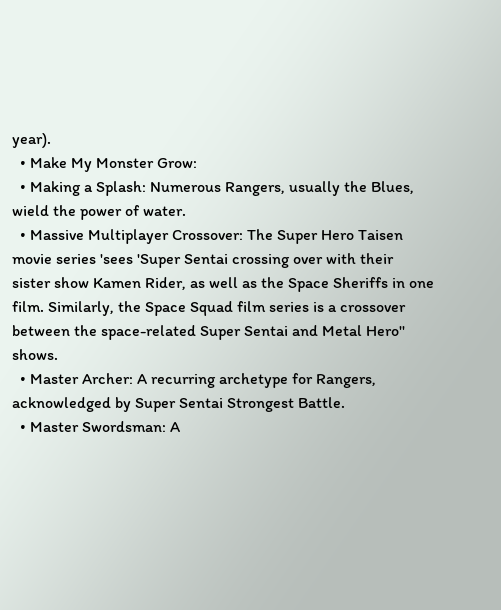year).
  • Make My Monster Grow:
  • Making a Splash: Numerous Rangers, usually the Blues, wield the power of water.
  • Massive Multiplayer Crossover: The Super Hero Taisen movie series 'sees 'Super Sentai crossing over with their sister show Kamen Rider, as well as the Space Sheriffs in one film. Similarly, the Space Squad film series is a crossover between the space-related Super Sentai and Metal Hero'' shows.
  • Master Archer: A recurring archetype for Rangers, acknowledged by Super Sentai Strongest Battle.
  • Master Swordsman: A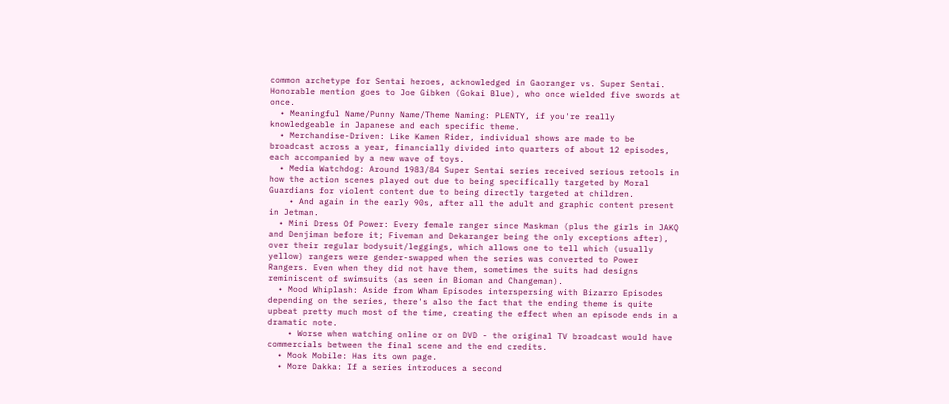common archetype for Sentai heroes, acknowledged in Gaoranger vs. Super Sentai. Honorable mention goes to Joe Gibken (Gokai Blue), who once wielded five swords at once.
  • Meaningful Name/Punny Name/Theme Naming: PLENTY, if you're really knowledgeable in Japanese and each specific theme.
  • Merchandise-Driven: Like Kamen Rider, individual shows are made to be broadcast across a year, financially divided into quarters of about 12 episodes, each accompanied by a new wave of toys.
  • Media Watchdog: Around 1983/84 Super Sentai series received serious retools in how the action scenes played out due to being specifically targeted by Moral Guardians for violent content due to being directly targeted at children.
    • And again in the early 90s, after all the adult and graphic content present in Jetman.
  • Mini Dress Of Power: Every female ranger since Maskman (plus the girls in JAKQ and Denjiman before it; Fiveman and Dekaranger being the only exceptions after), over their regular bodysuit/leggings, which allows one to tell which (usually yellow) rangers were gender-swapped when the series was converted to Power Rangers. Even when they did not have them, sometimes the suits had designs reminiscent of swimsuits (as seen in Bioman and Changeman).
  • Mood Whiplash: Aside from Wham Episodes interspersing with Bizarro Episodes depending on the series, there's also the fact that the ending theme is quite upbeat pretty much most of the time, creating the effect when an episode ends in a dramatic note.
    • Worse when watching online or on DVD - the original TV broadcast would have commercials between the final scene and the end credits.
  • Mook Mobile: Has its own page.
  • More Dakka: If a series introduces a second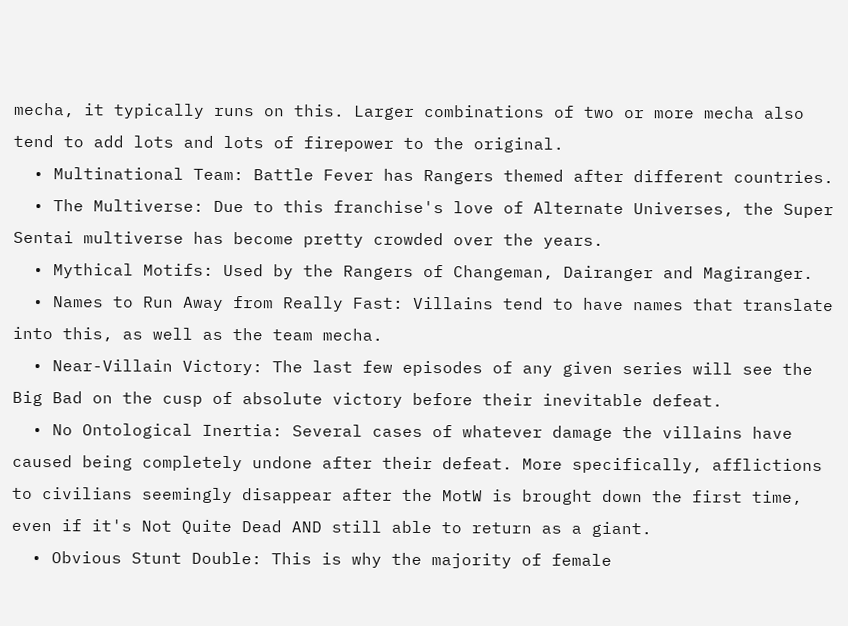mecha, it typically runs on this. Larger combinations of two or more mecha also tend to add lots and lots of firepower to the original.
  • Multinational Team: Battle Fever has Rangers themed after different countries.
  • The Multiverse: Due to this franchise's love of Alternate Universes, the Super Sentai multiverse has become pretty crowded over the years.
  • Mythical Motifs: Used by the Rangers of Changeman, Dairanger and Magiranger.
  • Names to Run Away from Really Fast: Villains tend to have names that translate into this, as well as the team mecha.
  • Near-Villain Victory: The last few episodes of any given series will see the Big Bad on the cusp of absolute victory before their inevitable defeat.
  • No Ontological Inertia: Several cases of whatever damage the villains have caused being completely undone after their defeat. More specifically, afflictions to civilians seemingly disappear after the MotW is brought down the first time, even if it's Not Quite Dead AND still able to return as a giant.
  • Obvious Stunt Double: This is why the majority of female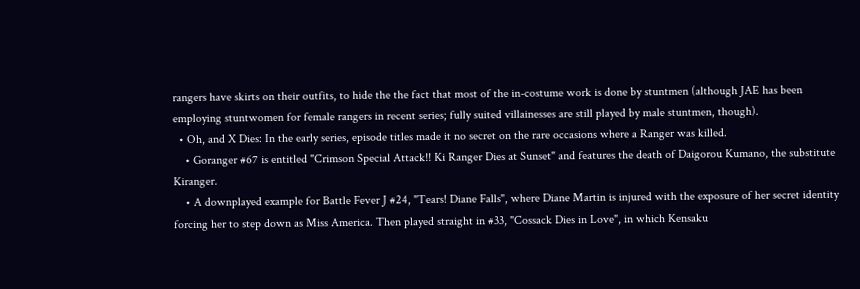rangers have skirts on their outfits, to hide the the fact that most of the in-costume work is done by stuntmen (although JAE has been employing stuntwomen for female rangers in recent series; fully suited villainesses are still played by male stuntmen, though).
  • Oh, and X Dies: In the early series, episode titles made it no secret on the rare occasions where a Ranger was killed.
    • Goranger #67 is entitled "Crimson Special Attack!! Ki Ranger Dies at Sunset" and features the death of Daigorou Kumano, the substitute Kiranger.
    • A downplayed example for Battle Fever J #24, "Tears! Diane Falls", where Diane Martin is injured with the exposure of her secret identity forcing her to step down as Miss America. Then played straight in #33, "Cossack Dies in Love", in which Kensaku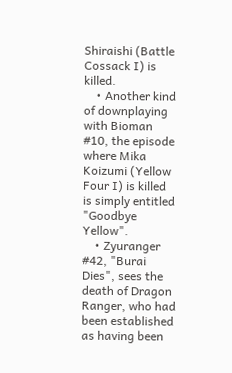Shiraishi (Battle Cossack I) is killed.
    • Another kind of downplaying with Bioman #10, the episode where Mika Koizumi (Yellow Four I) is killed is simply entitled "Goodbye Yellow".
    • Zyuranger #42, "Burai Dies", sees the death of Dragon Ranger, who had been established as having been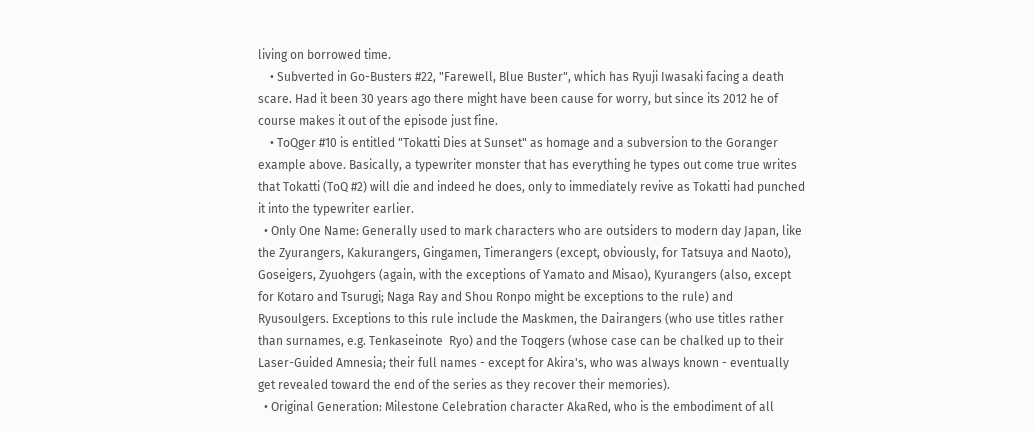living on borrowed time.
    • Subverted in Go-Busters #22, "Farewell, Blue Buster", which has Ryuji Iwasaki facing a death scare. Had it been 30 years ago there might have been cause for worry, but since its 2012 he of course makes it out of the episode just fine.
    • ToQger #10 is entitled "Tokatti Dies at Sunset" as homage and a subversion to the Goranger example above. Basically, a typewriter monster that has everything he types out come true writes that Tokatti (ToQ #2) will die and indeed he does, only to immediately revive as Tokatti had punched it into the typewriter earlier.
  • Only One Name: Generally used to mark characters who are outsiders to modern day Japan, like the Zyurangers, Kakurangers, Gingamen, Timerangers (except, obviously, for Tatsuya and Naoto), Goseigers, Zyuohgers (again, with the exceptions of Yamato and Misao), Kyurangers (also, except for Kotaro and Tsurugi; Naga Ray and Shou Ronpo might be exceptions to the rule) and Ryusoulgers. Exceptions to this rule include the Maskmen, the Dairangers (who use titles rather than surnames, e.g. Tenkaseinote  Ryo) and the Toqgers (whose case can be chalked up to their Laser-Guided Amnesia; their full names - except for Akira's, who was always known - eventually get revealed toward the end of the series as they recover their memories).
  • Original Generation: Milestone Celebration character AkaRed, who is the embodiment of all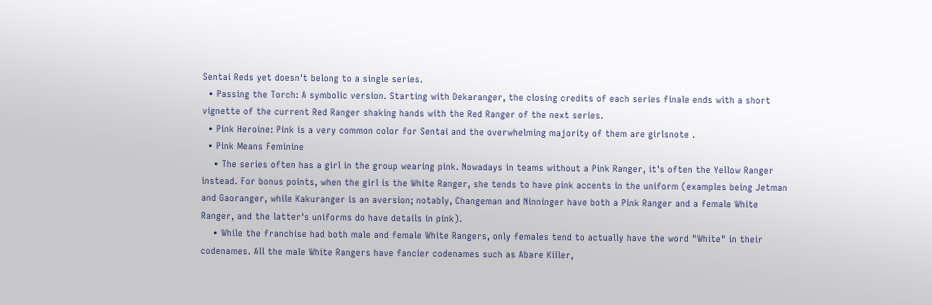Sentai Reds yet doesn't belong to a single series.
  • Passing the Torch: A symbolic version. Starting with Dekaranger, the closing credits of each series finale ends with a short vignette of the current Red Ranger shaking hands with the Red Ranger of the next series.
  • Pink Heroine: Pink is a very common color for Sentai and the overwhelming majority of them are girlsnote .
  • Pink Means Feminine
    • The series often has a girl in the group wearing pink. Nowadays in teams without a Pink Ranger, it's often the Yellow Ranger instead. For bonus points, when the girl is the White Ranger, she tends to have pink accents in the uniform (examples being Jetman and Gaoranger, while Kakuranger is an aversion; notably, Changeman and Ninninger have both a Pink Ranger and a female White Ranger, and the latter's uniforms do have details in pink).
    • While the franchise had both male and female White Rangers, only females tend to actually have the word "White" in their codenames. All the male White Rangers have fancier codenames such as Abare Killer,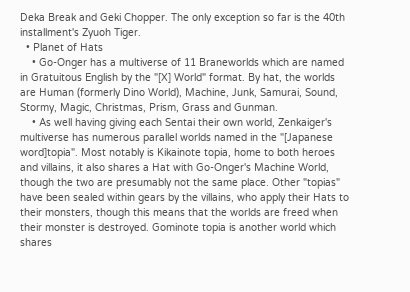Deka Break and Geki Chopper. The only exception so far is the 40th installment's Zyuoh Tiger.
  • Planet of Hats
    • Go-Onger has a multiverse of 11 Braneworlds which are named in Gratuitous English by the "[X] World" format. By hat, the worlds are Human (formerly Dino World), Machine, Junk, Samurai, Sound, Stormy, Magic, Christmas, Prism, Grass and Gunman.
    • As well having giving each Sentai their own world, Zenkaiger's multiverse has numerous parallel worlds named in the "[Japanese word]topia". Most notably is Kikainote topia, home to both heroes and villains, it also shares a Hat with Go-Onger's Machine World, though the two are presumably not the same place. Other "topias" have been sealed within gears by the villains, who apply their Hats to their monsters, though this means that the worlds are freed when their monster is destroyed. Gominote topia is another world which shares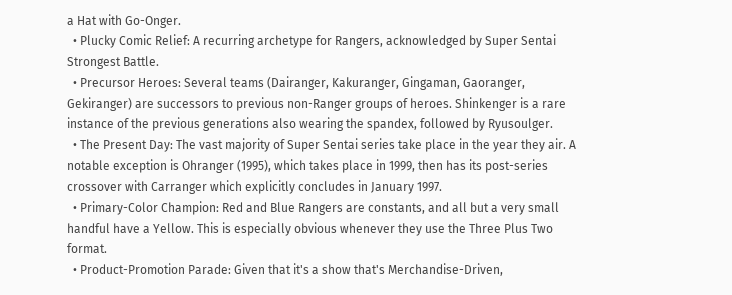a Hat with Go-Onger.
  • Plucky Comic Relief: A recurring archetype for Rangers, acknowledged by Super Sentai Strongest Battle.
  • Precursor Heroes: Several teams (Dairanger, Kakuranger, Gingaman, Gaoranger, Gekiranger) are successors to previous non-Ranger groups of heroes. Shinkenger is a rare instance of the previous generations also wearing the spandex, followed by Ryusoulger.
  • The Present Day: The vast majority of Super Sentai series take place in the year they air. A notable exception is Ohranger (1995), which takes place in 1999, then has its post-series crossover with Carranger which explicitly concludes in January 1997.
  • Primary-Color Champion: Red and Blue Rangers are constants, and all but a very small handful have a Yellow. This is especially obvious whenever they use the Three Plus Two format.
  • Product-Promotion Parade: Given that it's a show that's Merchandise-Driven,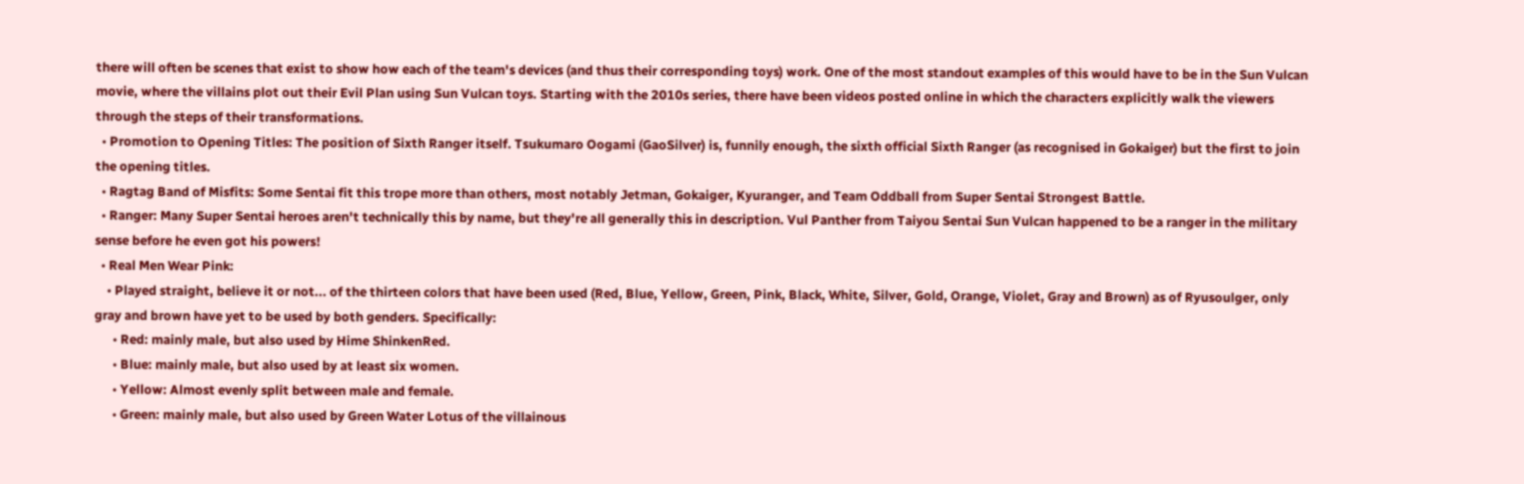there will often be scenes that exist to show how each of the team's devices (and thus their corresponding toys) work. One of the most standout examples of this would have to be in the Sun Vulcan movie, where the villains plot out their Evil Plan using Sun Vulcan toys. Starting with the 2010s series, there have been videos posted online in which the characters explicitly walk the viewers through the steps of their transformations.
  • Promotion to Opening Titles: The position of Sixth Ranger itself. Tsukumaro Oogami (GaoSilver) is, funnily enough, the sixth official Sixth Ranger (as recognised in Gokaiger) but the first to join the opening titles.
  • Ragtag Band of Misfits: Some Sentai fit this trope more than others, most notably Jetman, Gokaiger, Kyuranger, and Team Oddball from Super Sentai Strongest Battle.
  • Ranger: Many Super Sentai heroes aren't technically this by name, but they're all generally this in description. Vul Panther from Taiyou Sentai Sun Vulcan happened to be a ranger in the military sense before he even got his powers!
  • Real Men Wear Pink:
    • Played straight, believe it or not... of the thirteen colors that have been used (Red, Blue, Yellow, Green, Pink, Black, White, Silver, Gold, Orange, Violet, Gray and Brown) as of Ryusoulger, only gray and brown have yet to be used by both genders. Specifically:
      • Red: mainly male, but also used by Hime ShinkenRed.
      • Blue: mainly male, but also used by at least six women.
      • Yellow: Almost evenly split between male and female.
      • Green: mainly male, but also used by Green Water Lotus of the villainous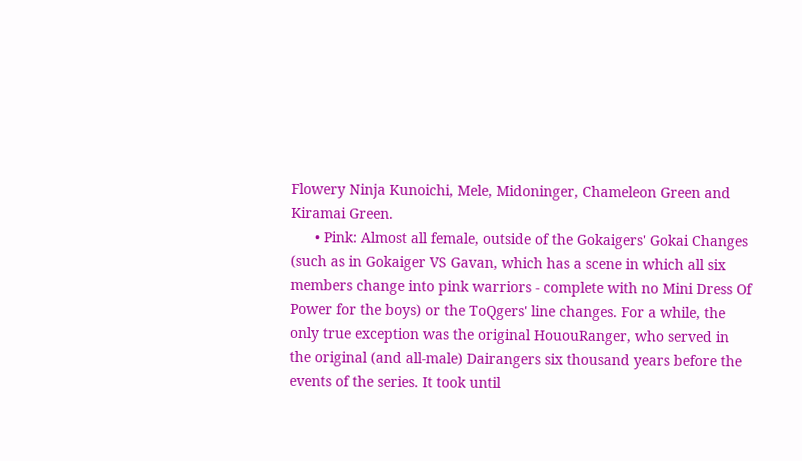Flowery Ninja Kunoichi, Mele, Midoninger, Chameleon Green and Kiramai Green.
      • Pink: Almost all female, outside of the Gokaigers' Gokai Changes (such as in Gokaiger VS Gavan, which has a scene in which all six members change into pink warriors - complete with no Mini Dress Of Power for the boys) or the ToQgers' line changes. For a while, the only true exception was the original HououRanger, who served in the original (and all-male) Dairangers six thousand years before the events of the series. It took until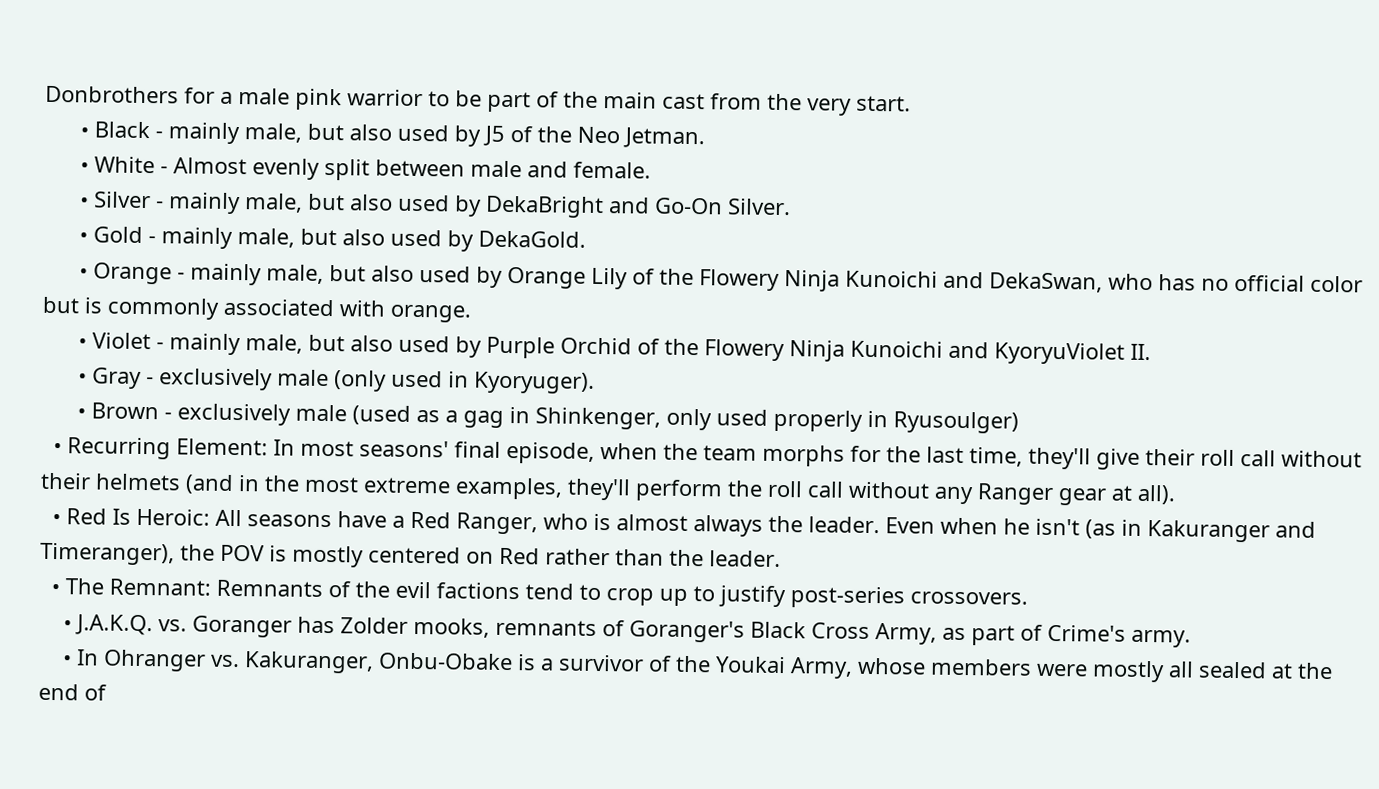Donbrothers for a male pink warrior to be part of the main cast from the very start.
      • Black - mainly male, but also used by J5 of the Neo Jetman.
      • White - Almost evenly split between male and female.
      • Silver - mainly male, but also used by DekaBright and Go-On Silver.
      • Gold - mainly male, but also used by DekaGold.
      • Orange - mainly male, but also used by Orange Lily of the Flowery Ninja Kunoichi and DekaSwan, who has no official color but is commonly associated with orange.
      • Violet - mainly male, but also used by Purple Orchid of the Flowery Ninja Kunoichi and KyoryuViolet II.
      • Gray - exclusively male (only used in Kyoryuger).
      • Brown - exclusively male (used as a gag in Shinkenger, only used properly in Ryusoulger)
  • Recurring Element: In most seasons' final episode, when the team morphs for the last time, they'll give their roll call without their helmets (and in the most extreme examples, they'll perform the roll call without any Ranger gear at all).
  • Red Is Heroic: All seasons have a Red Ranger, who is almost always the leader. Even when he isn't (as in Kakuranger and Timeranger), the POV is mostly centered on Red rather than the leader.
  • The Remnant: Remnants of the evil factions tend to crop up to justify post-series crossovers.
    • J.A.K.Q. vs. Goranger has Zolder mooks, remnants of Goranger's Black Cross Army, as part of Crime's army.
    • In Ohranger vs. Kakuranger, Onbu-Obake is a survivor of the Youkai Army, whose members were mostly all sealed at the end of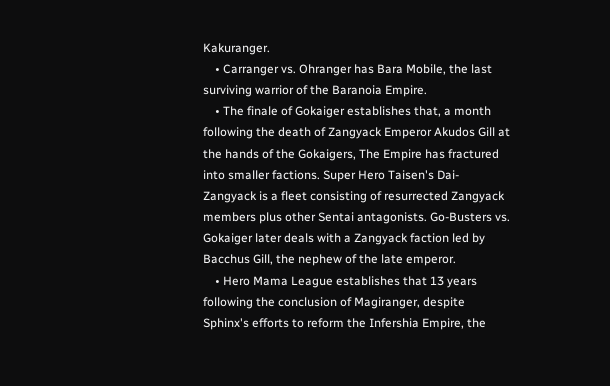Kakuranger.
    • Carranger vs. Ohranger has Bara Mobile, the last surviving warrior of the Baranoia Empire.
    • The finale of Gokaiger establishes that, a month following the death of Zangyack Emperor Akudos Gill at the hands of the Gokaigers, The Empire has fractured into smaller factions. Super Hero Taisen's Dai-Zangyack is a fleet consisting of resurrected Zangyack members plus other Sentai antagonists. Go-Busters vs. Gokaiger later deals with a Zangyack faction led by Bacchus Gill, the nephew of the late emperor.
    • Hero Mama League establishes that 13 years following the conclusion of Magiranger, despite Sphinx's efforts to reform the Infershia Empire, the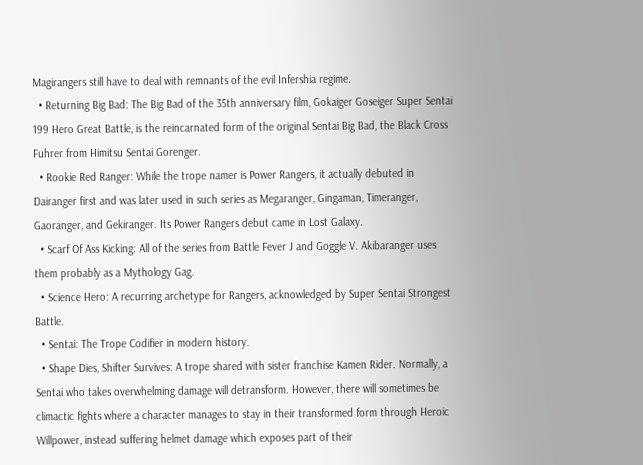Magirangers still have to deal with remnants of the evil Infershia regime.
  • Returning Big Bad: The Big Bad of the 35th anniversary film, Gokaiger Goseiger Super Sentai 199 Hero Great Battle, is the reincarnated form of the original Sentai Big Bad, the Black Cross Fuhrer from Himitsu Sentai Gorenger.
  • Rookie Red Ranger: While the trope namer is Power Rangers, it actually debuted in Dairanger first and was later used in such series as Megaranger, Gingaman, Timeranger, Gaoranger, and Gekiranger. Its Power Rangers debut came in Lost Galaxy.
  • Scarf Of Ass Kicking: All of the series from Battle Fever J and Goggle V. Akibaranger uses them probably as a Mythology Gag.
  • Science Hero: A recurring archetype for Rangers, acknowledged by Super Sentai Strongest Battle.
  • Sentai: The Trope Codifier in modern history.
  • Shape Dies, Shifter Survives: A trope shared with sister franchise Kamen Rider. Normally, a Sentai who takes overwhelming damage will detransform. However, there will sometimes be climactic fights where a character manages to stay in their transformed form through Heroic Willpower, instead suffering helmet damage which exposes part of their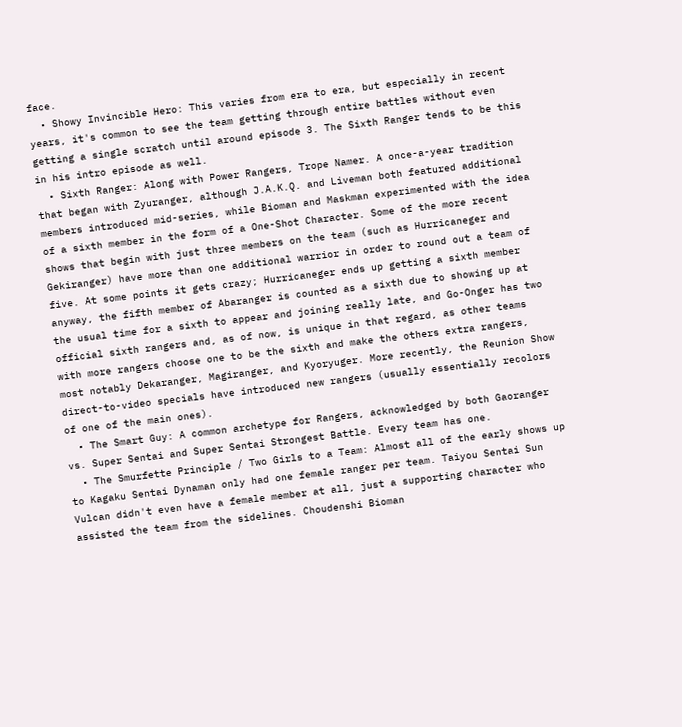face.
  • Showy Invincible Hero: This varies from era to era, but especially in recent years, it's common to see the team getting through entire battles without even getting a single scratch until around episode 3. The Sixth Ranger tends to be this in his intro episode as well.
  • Sixth Ranger: Along with Power Rangers, Trope Namer. A once-a-year tradition that began with Zyuranger, although J.A.K.Q. and Liveman both featured additional members introduced mid-series, while Bioman and Maskman experimented with the idea of a sixth member in the form of a One-Shot Character. Some of the more recent shows that begin with just three members on the team (such as Hurricaneger and Gekiranger) have more than one additional warrior in order to round out a team of five. At some points it gets crazy; Hurricaneger ends up getting a sixth member anyway, the fifth member of Abaranger is counted as a sixth due to showing up at the usual time for a sixth to appear and joining really late, and Go-Onger has two official sixth rangers and, as of now, is unique in that regard, as other teams with more rangers choose one to be the sixth and make the others extra rangers, most notably Dekaranger, Magiranger, and Kyoryuger. More recently, the Reunion Show direct-to-video specials have introduced new rangers (usually essentially recolors of one of the main ones).
  • The Smart Guy: A common archetype for Rangers, acknowledged by both Gaoranger vs. Super Sentai and Super Sentai Strongest Battle. Every team has one.
  • The Smurfette Principle / Two Girls to a Team: Almost all of the early shows up to Kagaku Sentai Dynaman only had one female ranger per team. Taiyou Sentai Sun Vulcan didn't even have a female member at all, just a supporting character who assisted the team from the sidelines. Choudenshi Bioman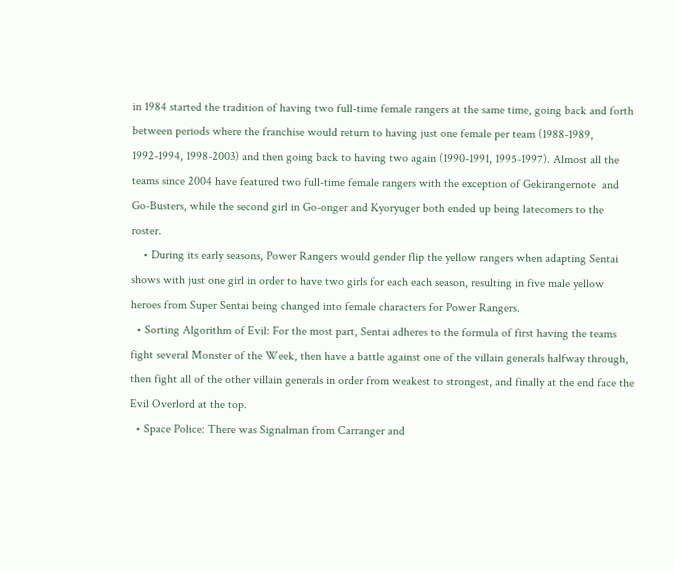in 1984 started the tradition of having two full-time female rangers at the same time, going back and forth between periods where the franchise would return to having just one female per team (1988-1989, 1992-1994, 1998-2003) and then going back to having two again (1990-1991, 1995-1997). Almost all the teams since 2004 have featured two full-time female rangers with the exception of Gekirangernote  and Go-Busters, while the second girl in Go-onger and Kyoryuger both ended up being latecomers to the roster.
    • During its early seasons, Power Rangers would gender flip the yellow rangers when adapting Sentai shows with just one girl in order to have two girls for each each season, resulting in five male yellow heroes from Super Sentai being changed into female characters for Power Rangers.
  • Sorting Algorithm of Evil: For the most part, Sentai adheres to the formula of first having the teams fight several Monster of the Week, then have a battle against one of the villain generals halfway through, then fight all of the other villain generals in order from weakest to strongest, and finally at the end face the Evil Overlord at the top.
  • Space Police: There was Signalman from Carranger and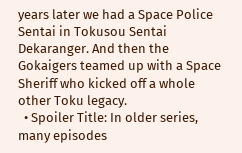years later we had a Space Police Sentai in Tokusou Sentai Dekaranger. And then the Gokaigers teamed up with a Space Sheriff who kicked off a whole other Toku legacy.
  • Spoiler Title: In older series, many episodes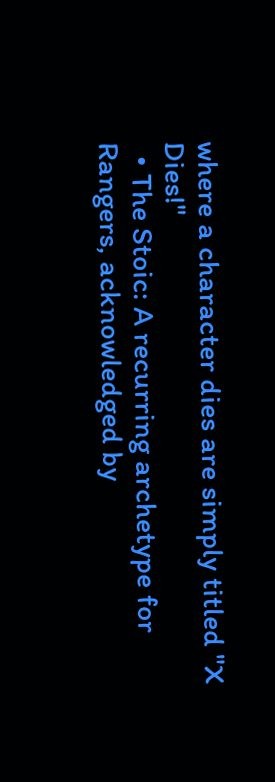where a character dies are simply titled "X Dies!"
  • The Stoic: A recurring archetype for Rangers, acknowledged by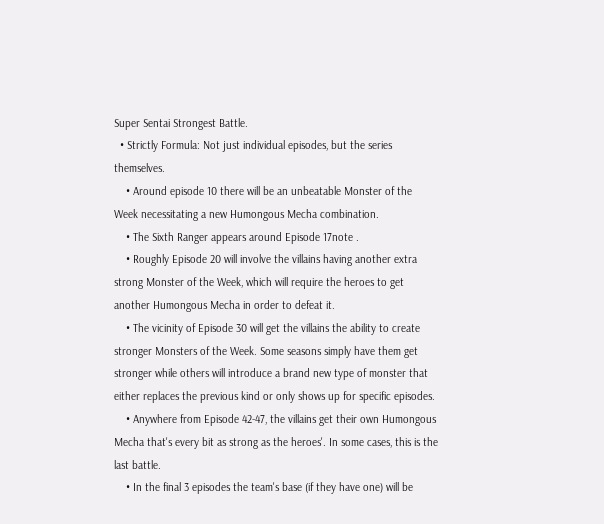Super Sentai Strongest Battle.
  • Strictly Formula: Not just individual episodes, but the series themselves.
    • Around episode 10 there will be an unbeatable Monster of the Week necessitating a new Humongous Mecha combination.
    • The Sixth Ranger appears around Episode 17note .
    • Roughly Episode 20 will involve the villains having another extra strong Monster of the Week, which will require the heroes to get another Humongous Mecha in order to defeat it.
    • The vicinity of Episode 30 will get the villains the ability to create stronger Monsters of the Week. Some seasons simply have them get stronger while others will introduce a brand new type of monster that either replaces the previous kind or only shows up for specific episodes.
    • Anywhere from Episode 42-47, the villains get their own Humongous Mecha that's every bit as strong as the heroes'. In some cases, this is the last battle.
    • In the final 3 episodes the team's base (if they have one) will be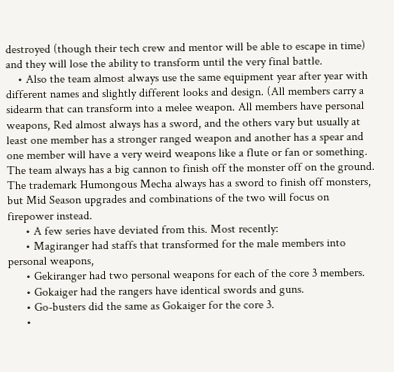destroyed (though their tech crew and mentor will be able to escape in time) and they will lose the ability to transform until the very final battle.
    • Also the team almost always use the same equipment year after year with different names and slightly different looks and design. (All members carry a sidearm that can transform into a melee weapon. All members have personal weapons, Red almost always has a sword, and the others vary but usually at least one member has a stronger ranged weapon and another has a spear and one member will have a very weird weapons like a flute or fan or something. The team always has a big cannon to finish off the monster off on the ground. The trademark Humongous Mecha always has a sword to finish off monsters, but Mid Season upgrades and combinations of the two will focus on firepower instead.
      • A few series have deviated from this. Most recently:
      • Magiranger had staffs that transformed for the male members into personal weapons,
      • Gekiranger had two personal weapons for each of the core 3 members.
      • Gokaiger had the rangers have identical swords and guns.
      • Go-busters did the same as Gokaiger for the core 3.
      •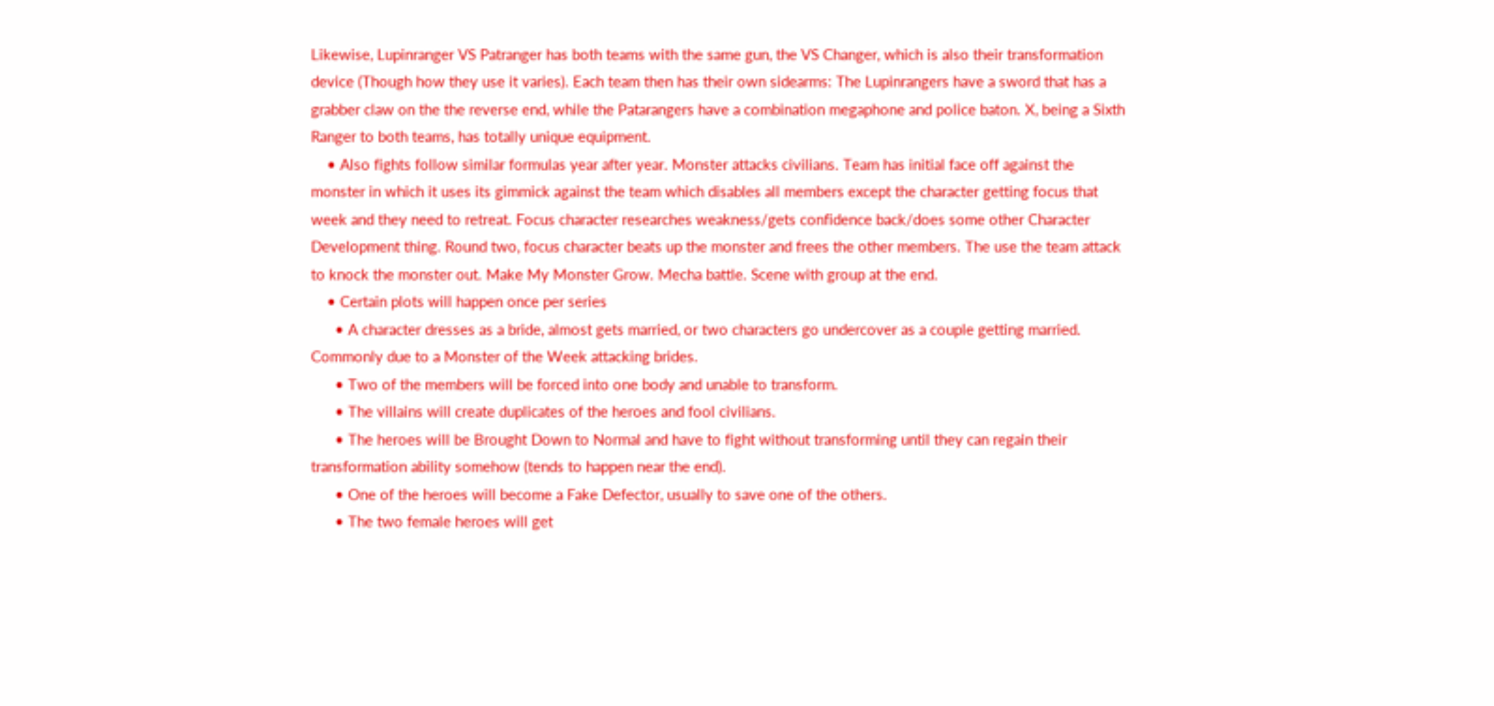Likewise, Lupinranger VS Patranger has both teams with the same gun, the VS Changer, which is also their transformation device (Though how they use it varies). Each team then has their own sidearms: The Lupinrangers have a sword that has a grabber claw on the the reverse end, while the Patarangers have a combination megaphone and police baton. X, being a Sixth Ranger to both teams, has totally unique equipment.
    • Also fights follow similar formulas year after year. Monster attacks civilians. Team has initial face off against the monster in which it uses its gimmick against the team which disables all members except the character getting focus that week and they need to retreat. Focus character researches weakness/gets confidence back/does some other Character Development thing. Round two, focus character beats up the monster and frees the other members. The use the team attack to knock the monster out. Make My Monster Grow. Mecha battle. Scene with group at the end.
    • Certain plots will happen once per series
      • A character dresses as a bride, almost gets married, or two characters go undercover as a couple getting married. Commonly due to a Monster of the Week attacking brides.
      • Two of the members will be forced into one body and unable to transform.
      • The villains will create duplicates of the heroes and fool civilians.
      • The heroes will be Brought Down to Normal and have to fight without transforming until they can regain their transformation ability somehow (tends to happen near the end).
      • One of the heroes will become a Fake Defector, usually to save one of the others.
      • The two female heroes will get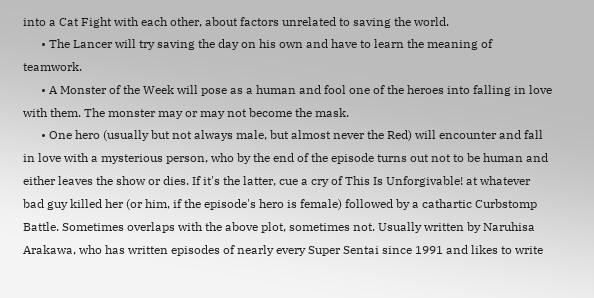into a Cat Fight with each other, about factors unrelated to saving the world.
      • The Lancer will try saving the day on his own and have to learn the meaning of teamwork.
      • A Monster of the Week will pose as a human and fool one of the heroes into falling in love with them. The monster may or may not become the mask.
      • One hero (usually but not always male, but almost never the Red) will encounter and fall in love with a mysterious person, who by the end of the episode turns out not to be human and either leaves the show or dies. If it's the latter, cue a cry of This Is Unforgivable! at whatever bad guy killed her (or him, if the episode's hero is female) followed by a cathartic Curbstomp Battle. Sometimes overlaps with the above plot, sometimes not. Usually written by Naruhisa Arakawa, who has written episodes of nearly every Super Sentai since 1991 and likes to write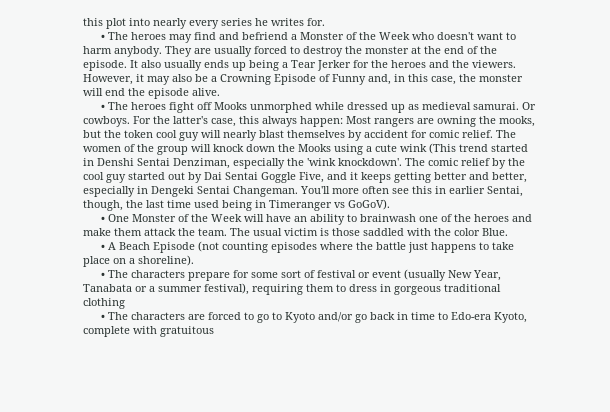this plot into nearly every series he writes for.
      • The heroes may find and befriend a Monster of the Week who doesn't want to harm anybody. They are usually forced to destroy the monster at the end of the episode. It also usually ends up being a Tear Jerker for the heroes and the viewers. However, it may also be a Crowning Episode of Funny and, in this case, the monster will end the episode alive.
      • The heroes fight off Mooks unmorphed while dressed up as medieval samurai. Or cowboys. For the latter's case, this always happen: Most rangers are owning the mooks, but the token cool guy will nearly blast themselves by accident for comic relief. The women of the group will knock down the Mooks using a cute wink (This trend started in Denshi Sentai Denziman, especially the 'wink knockdown'. The comic relief by the cool guy started out by Dai Sentai Goggle Five, and it keeps getting better and better, especially in Dengeki Sentai Changeman. You'll more often see this in earlier Sentai, though, the last time used being in Timeranger vs GoGoV).
      • One Monster of the Week will have an ability to brainwash one of the heroes and make them attack the team. The usual victim is those saddled with the color Blue.
      • A Beach Episode (not counting episodes where the battle just happens to take place on a shoreline).
      • The characters prepare for some sort of festival or event (usually New Year, Tanabata or a summer festival), requiring them to dress in gorgeous traditional clothing
      • The characters are forced to go to Kyoto and/or go back in time to Edo-era Kyoto, complete with gratuitous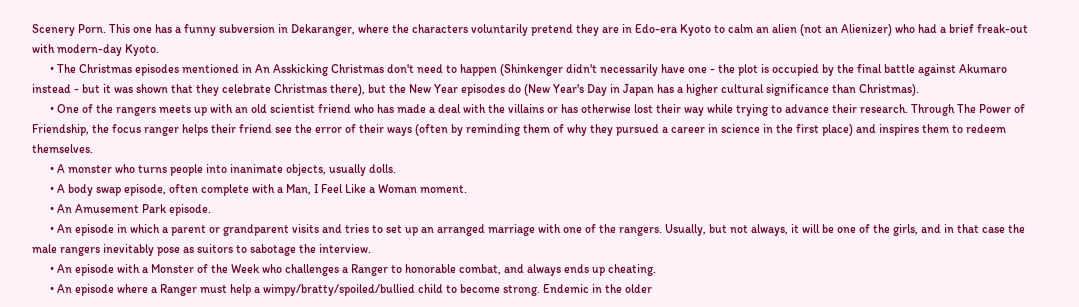Scenery Porn. This one has a funny subversion in Dekaranger, where the characters voluntarily pretend they are in Edo-era Kyoto to calm an alien (not an Alienizer) who had a brief freak-out with modern-day Kyoto.
      • The Christmas episodes mentioned in An Asskicking Christmas don't need to happen (Shinkenger didn't necessarily have one - the plot is occupied by the final battle against Akumaro instead - but it was shown that they celebrate Christmas there), but the New Year episodes do (New Year's Day in Japan has a higher cultural significance than Christmas).
      • One of the rangers meets up with an old scientist friend who has made a deal with the villains or has otherwise lost their way while trying to advance their research. Through The Power of Friendship, the focus ranger helps their friend see the error of their ways (often by reminding them of why they pursued a career in science in the first place) and inspires them to redeem themselves.
      • A monster who turns people into inanimate objects, usually dolls.
      • A body swap episode, often complete with a Man, I Feel Like a Woman moment.
      • An Amusement Park episode.
      • An episode in which a parent or grandparent visits and tries to set up an arranged marriage with one of the rangers. Usually, but not always, it will be one of the girls, and in that case the male rangers inevitably pose as suitors to sabotage the interview.
      • An episode with a Monster of the Week who challenges a Ranger to honorable combat, and always ends up cheating.
      • An episode where a Ranger must help a wimpy/bratty/spoiled/bullied child to become strong. Endemic in the older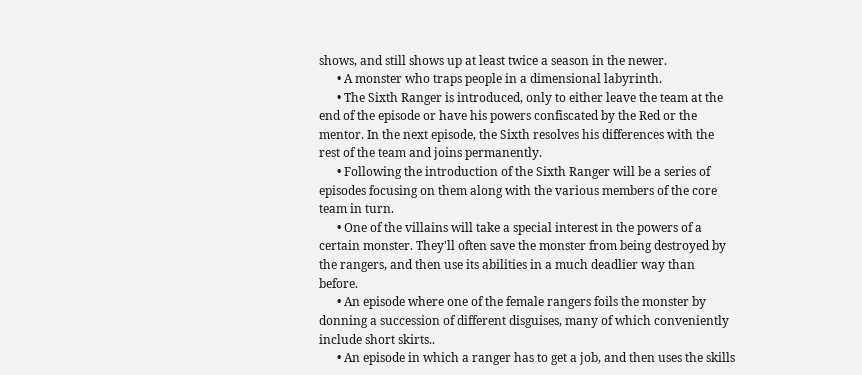shows, and still shows up at least twice a season in the newer.
      • A monster who traps people in a dimensional labyrinth.
      • The Sixth Ranger is introduced, only to either leave the team at the end of the episode or have his powers confiscated by the Red or the mentor. In the next episode, the Sixth resolves his differences with the rest of the team and joins permanently.
      • Following the introduction of the Sixth Ranger will be a series of episodes focusing on them along with the various members of the core team in turn.
      • One of the villains will take a special interest in the powers of a certain monster. They'll often save the monster from being destroyed by the rangers, and then use its abilities in a much deadlier way than before.
      • An episode where one of the female rangers foils the monster by donning a succession of different disguises, many of which conveniently include short skirts..
      • An episode in which a ranger has to get a job, and then uses the skills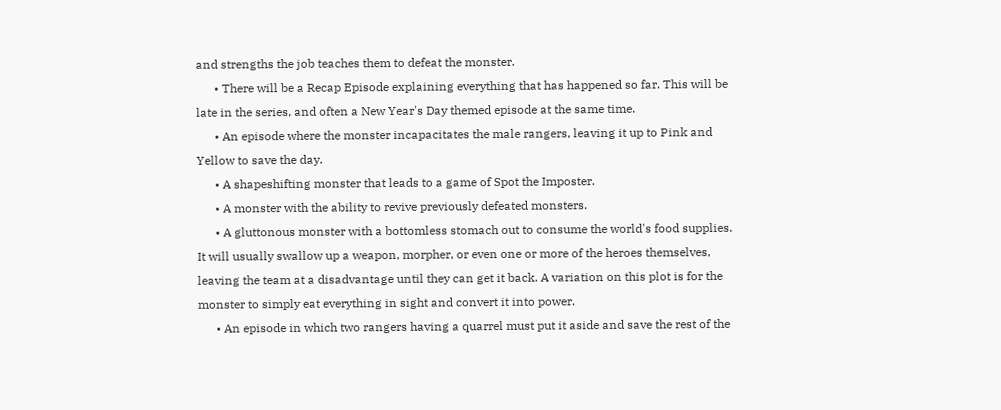and strengths the job teaches them to defeat the monster.
      • There will be a Recap Episode explaining everything that has happened so far. This will be late in the series, and often a New Year's Day themed episode at the same time.
      • An episode where the monster incapacitates the male rangers, leaving it up to Pink and Yellow to save the day.
      • A shapeshifting monster that leads to a game of Spot the Imposter.
      • A monster with the ability to revive previously defeated monsters.
      • A gluttonous monster with a bottomless stomach out to consume the world's food supplies. It will usually swallow up a weapon, morpher, or even one or more of the heroes themselves, leaving the team at a disadvantage until they can get it back. A variation on this plot is for the monster to simply eat everything in sight and convert it into power.
      • An episode in which two rangers having a quarrel must put it aside and save the rest of the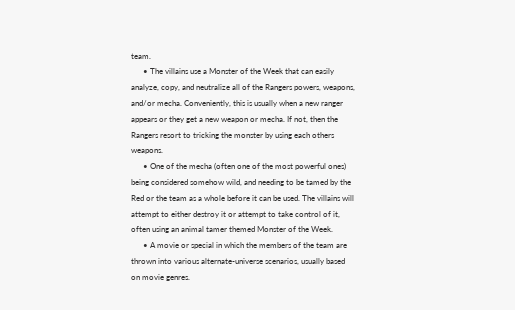team.
      • The villains use a Monster of the Week that can easily analyze, copy, and neutralize all of the Rangers powers, weapons, and/or mecha. Conveniently, this is usually when a new ranger appears or they get a new weapon or mecha. If not, then the Rangers resort to tricking the monster by using each others weapons.
      • One of the mecha (often one of the most powerful ones) being considered somehow wild, and needing to be tamed by the Red or the team as a whole before it can be used. The villains will attempt to either destroy it or attempt to take control of it, often using an animal tamer themed Monster of the Week.
      • A movie or special in which the members of the team are thrown into various alternate-universe scenarios, usually based on movie genres.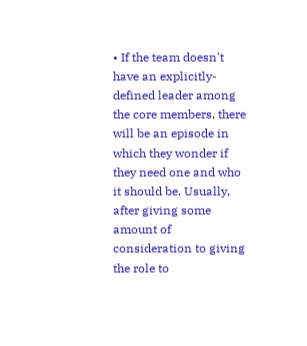• If the team doesn't have an explicitly-defined leader among the core members, there will be an episode in which they wonder if they need one and who it should be. Usually, after giving some amount of consideration to giving the role to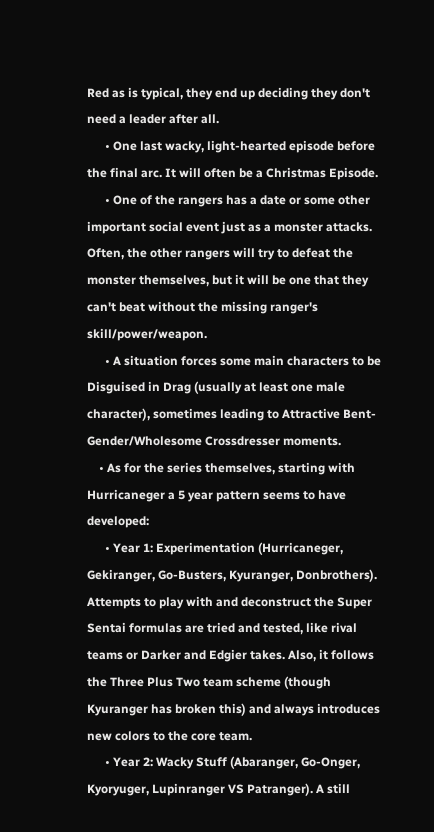Red as is typical, they end up deciding they don't need a leader after all.
      • One last wacky, light-hearted episode before the final arc. It will often be a Christmas Episode.
      • One of the rangers has a date or some other important social event just as a monster attacks. Often, the other rangers will try to defeat the monster themselves, but it will be one that they can't beat without the missing ranger's skill/power/weapon.
      • A situation forces some main characters to be Disguised in Drag (usually at least one male character), sometimes leading to Attractive Bent-Gender/Wholesome Crossdresser moments.
    • As for the series themselves, starting with Hurricaneger a 5 year pattern seems to have developed:
      • Year 1: Experimentation (Hurricaneger, Gekiranger, Go-Busters, Kyuranger, Donbrothers). Attempts to play with and deconstruct the Super Sentai formulas are tried and tested, like rival teams or Darker and Edgier takes. Also, it follows the Three Plus Two team scheme (though Kyuranger has broken this) and always introduces new colors to the core team.
      • Year 2: Wacky Stuff (Abaranger, Go-Onger, Kyoryuger, Lupinranger VS Patranger). A still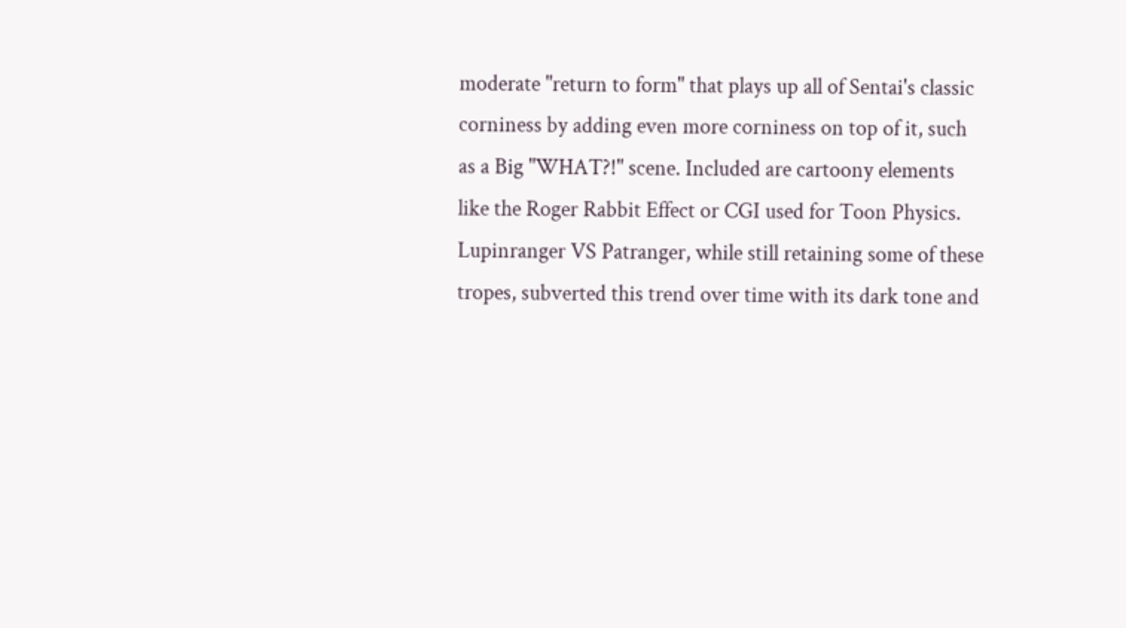moderate "return to form" that plays up all of Sentai's classic corniness by adding even more corniness on top of it, such as a Big "WHAT?!" scene. Included are cartoony elements like the Roger Rabbit Effect or CGI used for Toon Physics. Lupinranger VS Patranger, while still retaining some of these tropes, subverted this trend over time with its dark tone and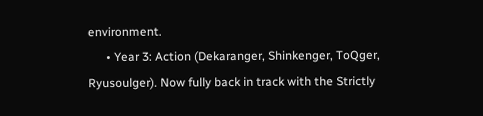environment.
      • Year 3: Action (Dekaranger, Shinkenger, ToQger, Ryusoulger). Now fully back in track with the Strictly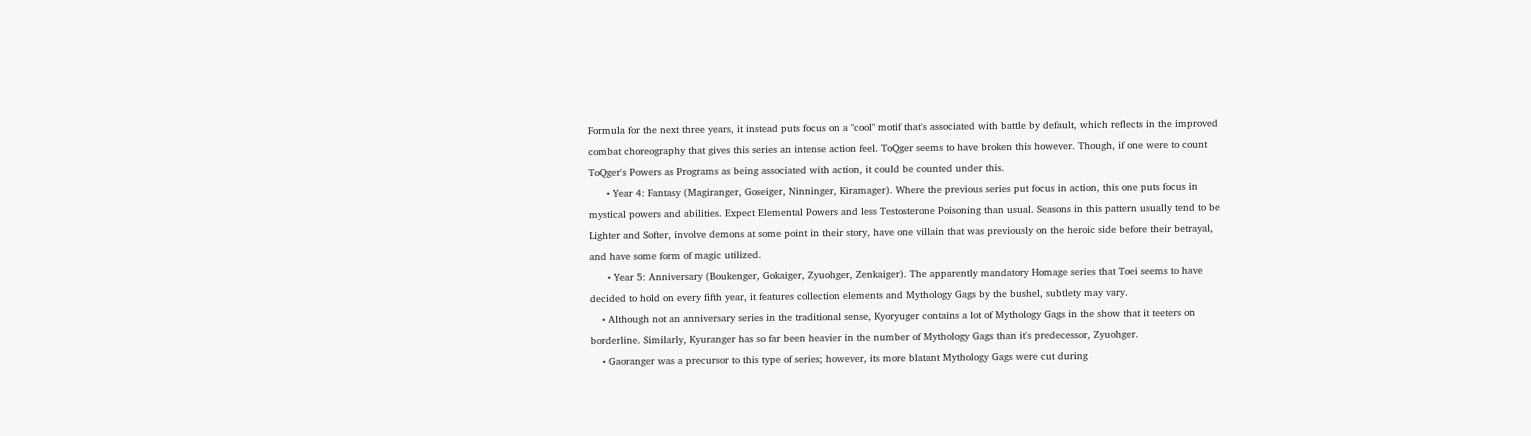Formula for the next three years, it instead puts focus on a "cool" motif that's associated with battle by default, which reflects in the improved combat choreography that gives this series an intense action feel. ToQger seems to have broken this however. Though, if one were to count ToQger's Powers as Programs as being associated with action, it could be counted under this.
      • Year 4: Fantasy (Magiranger, Goseiger, Ninninger, Kiramager). Where the previous series put focus in action, this one puts focus in mystical powers and abilities. Expect Elemental Powers and less Testosterone Poisoning than usual. Seasons in this pattern usually tend to be Lighter and Softer, involve demons at some point in their story, have one villain that was previously on the heroic side before their betrayal, and have some form of magic utilized.
      • Year 5: Anniversary (Boukenger, Gokaiger, Zyuohger, Zenkaiger). The apparently mandatory Homage series that Toei seems to have decided to hold on every fifth year, it features collection elements and Mythology Gags by the bushel, subtlety may vary.
    • Although not an anniversary series in the traditional sense, Kyoryuger contains a lot of Mythology Gags in the show that it teeters on borderline. Similarly, Kyuranger has so far been heavier in the number of Mythology Gags than it's predecessor, Zyuohger.
    • Gaoranger was a precursor to this type of series; however, its more blatant Mythology Gags were cut during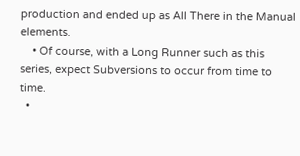production and ended up as All There in the Manual elements.
    • Of course, with a Long Runner such as this series, expect Subversions to occur from time to time.
  •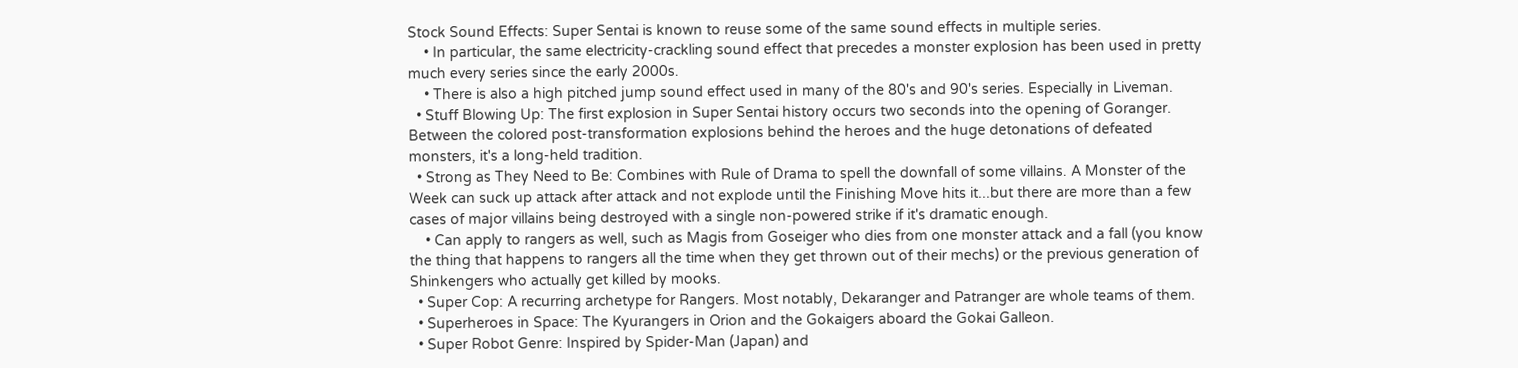Stock Sound Effects: Super Sentai is known to reuse some of the same sound effects in multiple series.
    • In particular, the same electricity-crackling sound effect that precedes a monster explosion has been used in pretty much every series since the early 2000s.
    • There is also a high pitched jump sound effect used in many of the 80's and 90's series. Especially in Liveman.
  • Stuff Blowing Up: The first explosion in Super Sentai history occurs two seconds into the opening of Goranger. Between the colored post-transformation explosions behind the heroes and the huge detonations of defeated monsters, it's a long-held tradition.
  • Strong as They Need to Be: Combines with Rule of Drama to spell the downfall of some villains. A Monster of the Week can suck up attack after attack and not explode until the Finishing Move hits it...but there are more than a few cases of major villains being destroyed with a single non-powered strike if it's dramatic enough.
    • Can apply to rangers as well, such as Magis from Goseiger who dies from one monster attack and a fall (you know the thing that happens to rangers all the time when they get thrown out of their mechs) or the previous generation of Shinkengers who actually get killed by mooks.
  • Super Cop: A recurring archetype for Rangers. Most notably, Dekaranger and Patranger are whole teams of them.
  • Superheroes in Space: The Kyurangers in Orion and the Gokaigers aboard the Gokai Galleon.
  • Super Robot Genre: Inspired by Spider-Man (Japan) and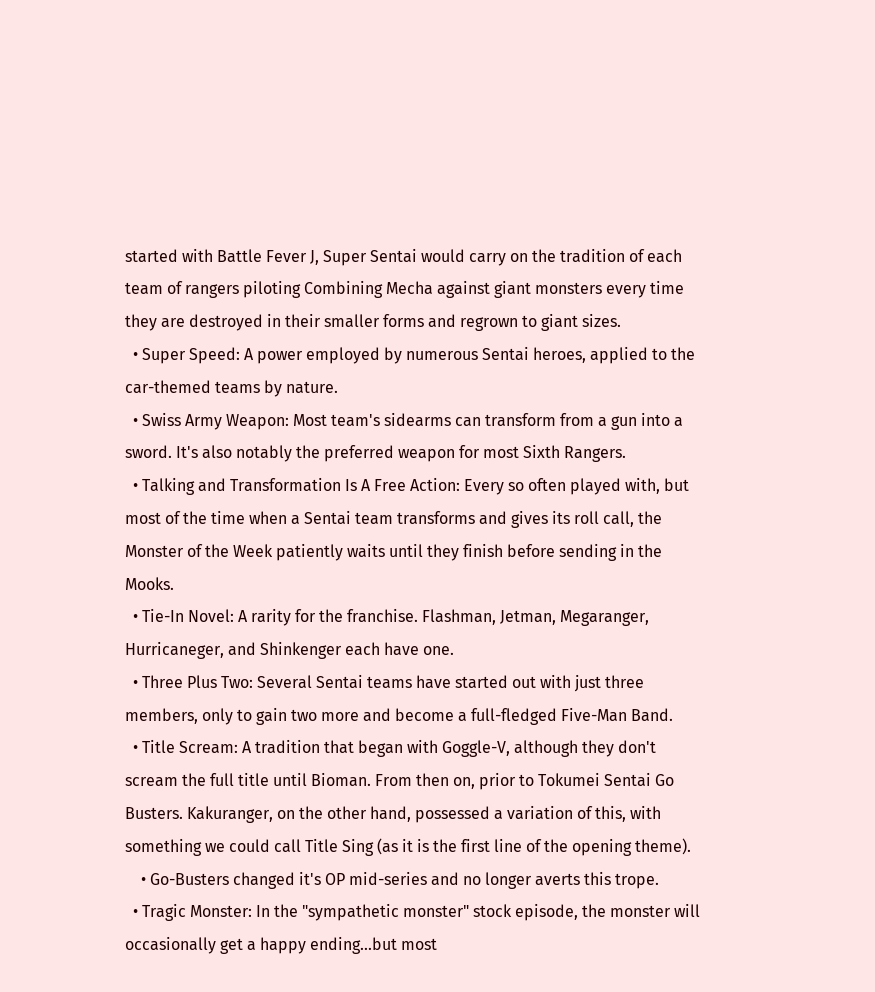started with Battle Fever J, Super Sentai would carry on the tradition of each team of rangers piloting Combining Mecha against giant monsters every time they are destroyed in their smaller forms and regrown to giant sizes.
  • Super Speed: A power employed by numerous Sentai heroes, applied to the car-themed teams by nature.
  • Swiss Army Weapon: Most team's sidearms can transform from a gun into a sword. It's also notably the preferred weapon for most Sixth Rangers.
  • Talking and Transformation Is A Free Action: Every so often played with, but most of the time when a Sentai team transforms and gives its roll call, the Monster of the Week patiently waits until they finish before sending in the Mooks.
  • Tie-In Novel: A rarity for the franchise. Flashman, Jetman, Megaranger, Hurricaneger, and Shinkenger each have one.
  • Three Plus Two: Several Sentai teams have started out with just three members, only to gain two more and become a full-fledged Five-Man Band.
  • Title Scream: A tradition that began with Goggle-V, although they don't scream the full title until Bioman. From then on, prior to Tokumei Sentai Go Busters. Kakuranger, on the other hand, possessed a variation of this, with something we could call Title Sing (as it is the first line of the opening theme).
    • Go-Busters changed it's OP mid-series and no longer averts this trope.
  • Tragic Monster: In the "sympathetic monster" stock episode, the monster will occasionally get a happy ending...but most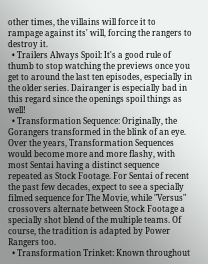other times, the villains will force it to rampage against its' will, forcing the rangers to destroy it.
  • Trailers Always Spoil: It's a good rule of thumb to stop watching the previews once you get to around the last ten episodes, especially in the older series. Dairanger is especially bad in this regard since the openings spoil things as well!
  • Transformation Sequence: Originally, the Gorangers transformed in the blink of an eye. Over the years, Transformation Sequences would become more and more flashy, with most Sentai having a distinct sequence repeated as Stock Footage. For Sentai of recent the past few decades, expect to see a specially filmed sequence for The Movie, while "Versus" crossovers alternate between Stock Footage a specially shot blend of the multiple teams. Of course, the tradition is adapted by Power Rangers too.
  • Transformation Trinket: Known throughout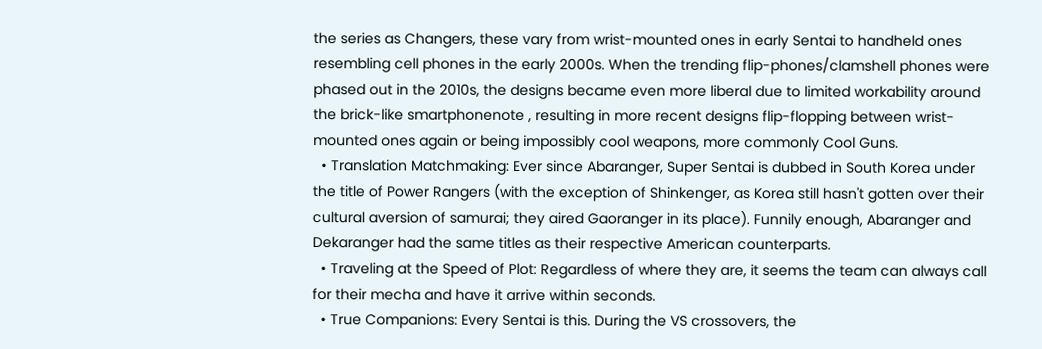the series as Changers, these vary from wrist-mounted ones in early Sentai to handheld ones resembling cell phones in the early 2000s. When the trending flip-phones/clamshell phones were phased out in the 2010s, the designs became even more liberal due to limited workability around the brick-like smartphonenote , resulting in more recent designs flip-flopping between wrist-mounted ones again or being impossibly cool weapons, more commonly Cool Guns.
  • Translation Matchmaking: Ever since Abaranger, Super Sentai is dubbed in South Korea under the title of Power Rangers (with the exception of Shinkenger, as Korea still hasn't gotten over their cultural aversion of samurai; they aired Gaoranger in its place). Funnily enough, Abaranger and Dekaranger had the same titles as their respective American counterparts.
  • Traveling at the Speed of Plot: Regardless of where they are, it seems the team can always call for their mecha and have it arrive within seconds.
  • True Companions: Every Sentai is this. During the VS crossovers, the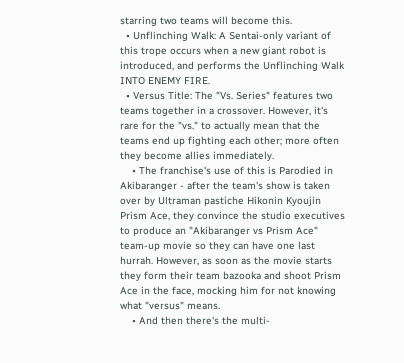starring two teams will become this.
  • Unflinching Walk: A Sentai-only variant of this trope occurs when a new giant robot is introduced, and performs the Unflinching Walk INTO ENEMY FIRE.
  • Versus Title: The "Vs. Series" features two teams together in a crossover. However, it's rare for the "vs." to actually mean that the teams end up fighting each other; more often they become allies immediately.
    • The franchise's use of this is Parodied in Akibaranger - after the team's show is taken over by Ultraman pastiche Hikonin Kyoujin Prism Ace, they convince the studio executives to produce an "Akibaranger vs Prism Ace" team-up movie so they can have one last hurrah. However, as soon as the movie starts they form their team bazooka and shoot Prism Ace in the face, mocking him for not knowing what "versus" means.
    • And then there's the multi-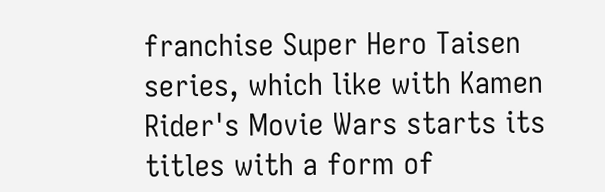franchise Super Hero Taisen series, which like with Kamen Rider's Movie Wars starts its titles with a form of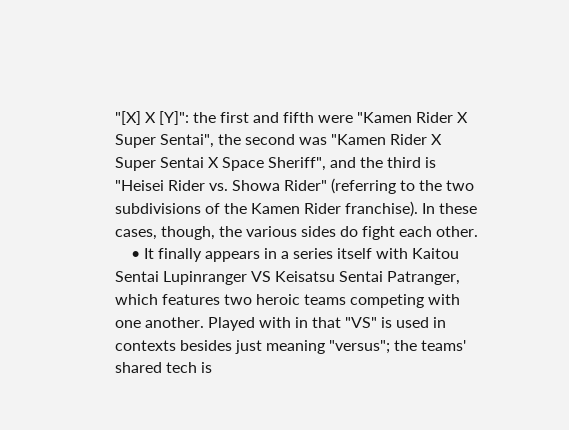"[X] X [Y]": the first and fifth were "Kamen Rider X Super Sentai", the second was "Kamen Rider X Super Sentai X Space Sheriff", and the third is "Heisei Rider vs. Showa Rider" (referring to the two subdivisions of the Kamen Rider franchise). In these cases, though, the various sides do fight each other.
    • It finally appears in a series itself with Kaitou Sentai Lupinranger VS Keisatsu Sentai Patranger, which features two heroic teams competing with one another. Played with in that "VS" is used in contexts besides just meaning "versus"; the teams' shared tech is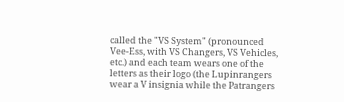called the "VS System" (pronounced Vee-Ess, with VS Changers, VS Vehicles, etc.) and each team wears one of the letters as their logo (the Lupinrangers wear a V insignia while the Patrangers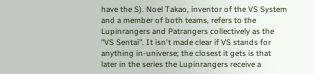have the S). Noel Takao, inventor of the VS System and a member of both teams, refers to the Lupinrangers and Patrangers collectively as the "VS Sentai". It isn't made clear if VS stands for anything in-universe; the closest it gets is that later in the series the Lupinrangers receive a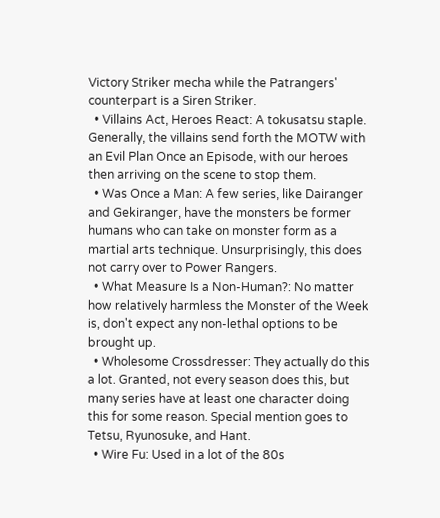Victory Striker mecha while the Patrangers' counterpart is a Siren Striker.
  • Villains Act, Heroes React: A tokusatsu staple. Generally, the villains send forth the MOTW with an Evil Plan Once an Episode, with our heroes then arriving on the scene to stop them.
  • Was Once a Man: A few series, like Dairanger and Gekiranger, have the monsters be former humans who can take on monster form as a martial arts technique. Unsurprisingly, this does not carry over to Power Rangers.
  • What Measure Is a Non-Human?: No matter how relatively harmless the Monster of the Week is, don't expect any non-lethal options to be brought up.
  • Wholesome Crossdresser: They actually do this a lot. Granted, not every season does this, but many series have at least one character doing this for some reason. Special mention goes to Tetsu, Ryunosuke, and Hant.
  • Wire Fu: Used in a lot of the 80s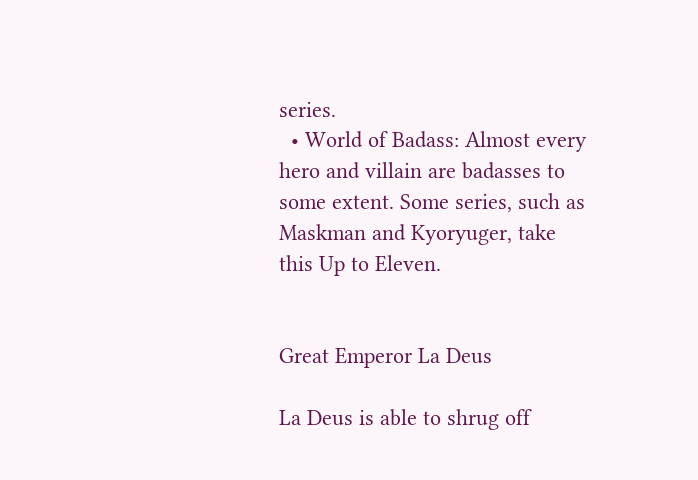series.
  • World of Badass: Almost every hero and villain are badasses to some extent. Some series, such as Maskman and Kyoryuger, take this Up to Eleven.


Great Emperor La Deus

La Deus is able to shrug off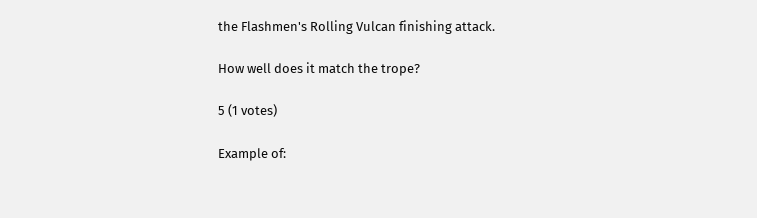the Flashmen's Rolling Vulcan finishing attack.

How well does it match the trope?

5 (1 votes)

Example of: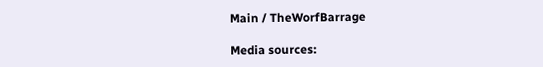Main / TheWorfBarrage

Media sources: